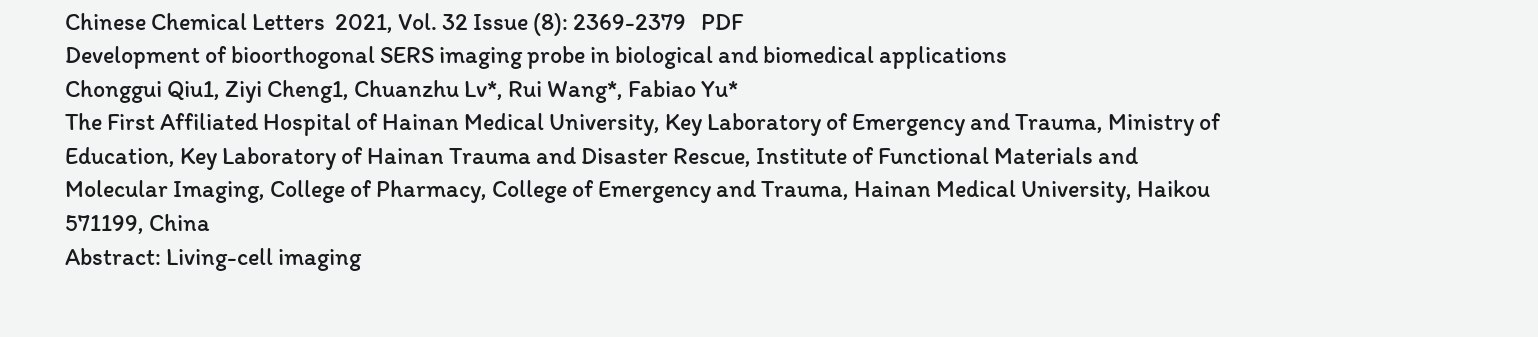Chinese Chemical Letters  2021, Vol. 32 Issue (8): 2369-2379   PDF
Development of bioorthogonal SERS imaging probe in biological and biomedical applications
Chonggui Qiu1, Ziyi Cheng1, Chuanzhu Lv*, Rui Wang*, Fabiao Yu*
The First Affiliated Hospital of Hainan Medical University, Key Laboratory of Emergency and Trauma, Ministry of Education, Key Laboratory of Hainan Trauma and Disaster Rescue, Institute of Functional Materials and Molecular Imaging, College of Pharmacy, College of Emergency and Trauma, Hainan Medical University, Haikou 571199, China
Abstract: Living-cell imaging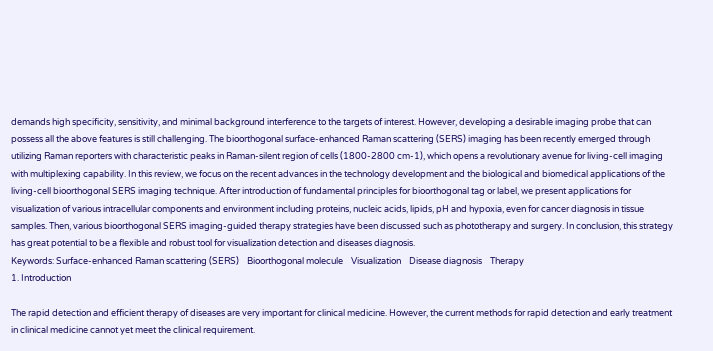demands high specificity, sensitivity, and minimal background interference to the targets of interest. However, developing a desirable imaging probe that can possess all the above features is still challenging. The bioorthogonal surface-enhanced Raman scattering (SERS) imaging has been recently emerged through utilizing Raman reporters with characteristic peaks in Raman-silent region of cells (1800-2800 cm-1), which opens a revolutionary avenue for living-cell imaging with multiplexing capability. In this review, we focus on the recent advances in the technology development and the biological and biomedical applications of the living-cell bioorthogonal SERS imaging technique. After introduction of fundamental principles for bioorthogonal tag or label, we present applications for visualization of various intracellular components and environment including proteins, nucleic acids, lipids, pH and hypoxia, even for cancer diagnosis in tissue samples. Then, various bioorthogonal SERS imaging-guided therapy strategies have been discussed such as phototherapy and surgery. In conclusion, this strategy has great potential to be a flexible and robust tool for visualization detection and diseases diagnosis.
Keywords: Surface-enhanced Raman scattering (SERS)    Bioorthogonal molecule    Visualization    Disease diagnosis    Therapy
1. Introduction

The rapid detection and efficient therapy of diseases are very important for clinical medicine. However, the current methods for rapid detection and early treatment in clinical medicine cannot yet meet the clinical requirement.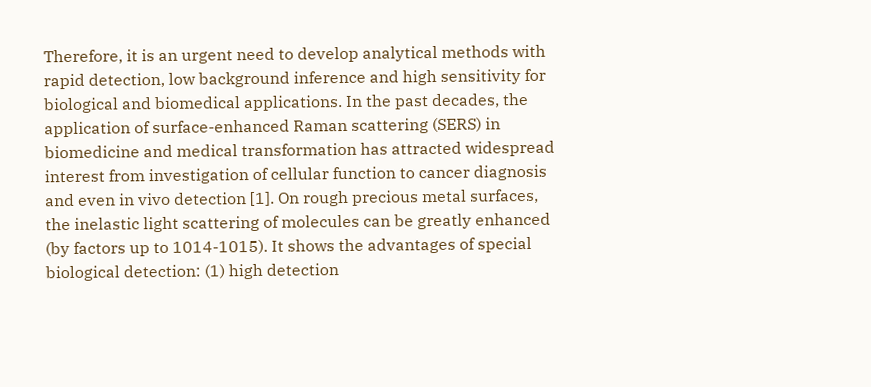Therefore, it is an urgent need to develop analytical methods with rapid detection, low background inference and high sensitivity for biological and biomedical applications. In the past decades, the application of surface-enhanced Raman scattering (SERS) in biomedicine and medical transformation has attracted widespread interest from investigation of cellular function to cancer diagnosis and even in vivo detection [1]. On rough precious metal surfaces, the inelastic light scattering of molecules can be greatly enhanced (by factors up to 1014-1015). It shows the advantages of special biological detection: (1) high detection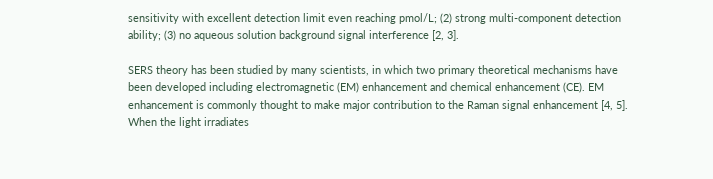sensitivity with excellent detection limit even reaching pmol/L; (2) strong multi-component detection ability; (3) no aqueous solution background signal interference [2, 3].

SERS theory has been studied by many scientists, in which two primary theoretical mechanisms have been developed including electromagnetic (EM) enhancement and chemical enhancement (CE). EM enhancement is commonly thought to make major contribution to the Raman signal enhancement [4, 5]. When the light irradiates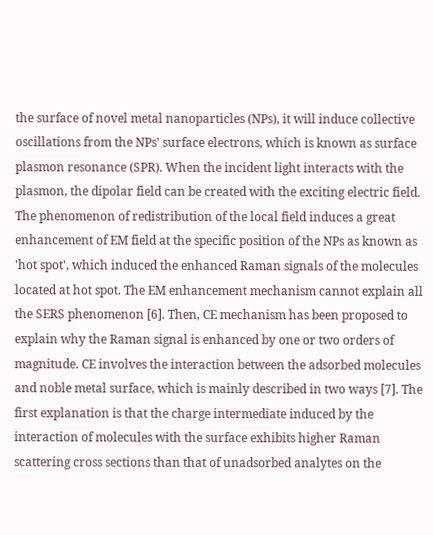the surface of novel metal nanoparticles (NPs), it will induce collective oscillations from the NPs' surface electrons, which is known as surface plasmon resonance (SPR). When the incident light interacts with the plasmon, the dipolar field can be created with the exciting electric field. The phenomenon of redistribution of the local field induces a great enhancement of EM field at the specific position of the NPs as known as 'hot spot', which induced the enhanced Raman signals of the molecules located at hot spot. The EM enhancement mechanism cannot explain all the SERS phenomenon [6]. Then, CE mechanism has been proposed to explain why the Raman signal is enhanced by one or two orders of magnitude. CE involves the interaction between the adsorbed molecules and noble metal surface, which is mainly described in two ways [7]. The first explanation is that the charge intermediate induced by the interaction of molecules with the surface exhibits higher Raman scattering cross sections than that of unadsorbed analytes on the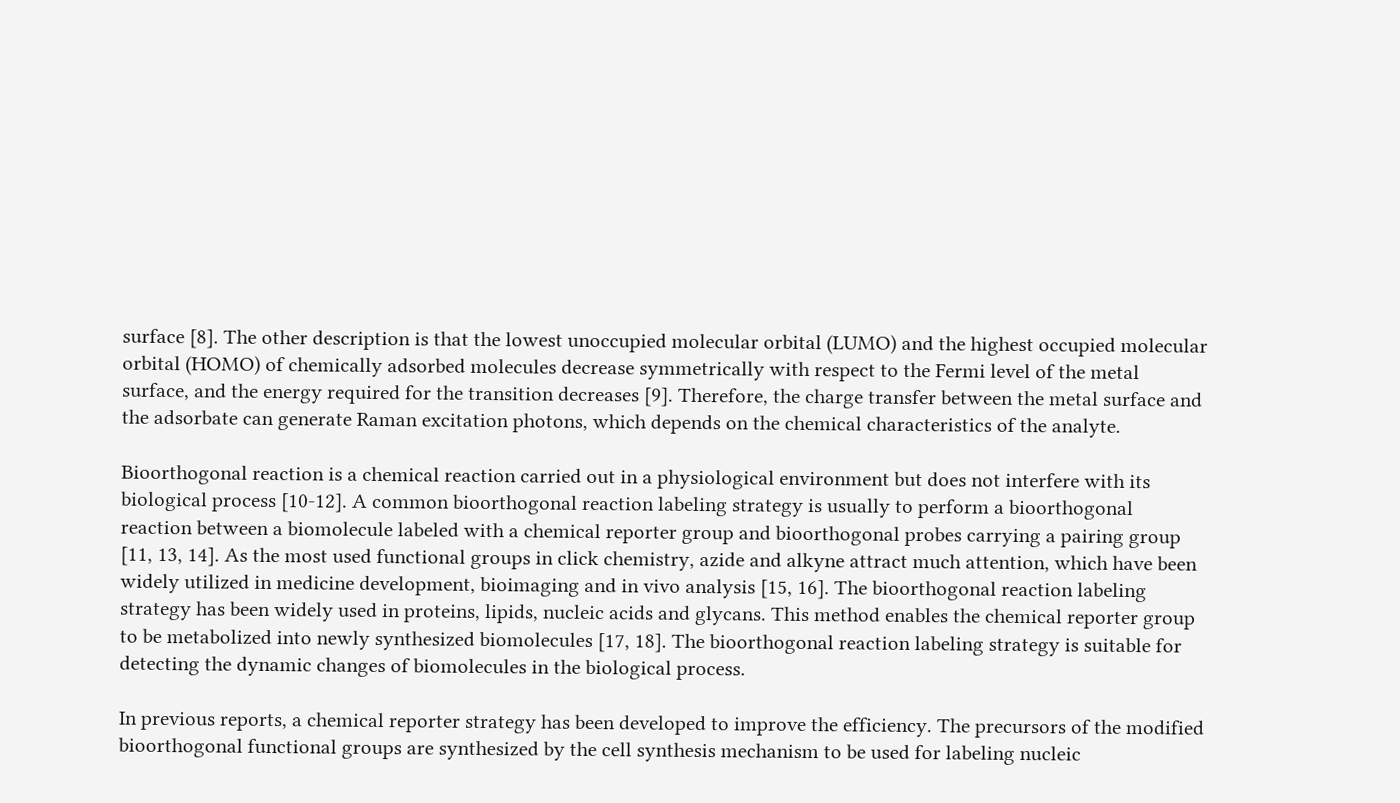surface [8]. The other description is that the lowest unoccupied molecular orbital (LUMO) and the highest occupied molecular orbital (HOMO) of chemically adsorbed molecules decrease symmetrically with respect to the Fermi level of the metal surface, and the energy required for the transition decreases [9]. Therefore, the charge transfer between the metal surface and the adsorbate can generate Raman excitation photons, which depends on the chemical characteristics of the analyte.

Bioorthogonal reaction is a chemical reaction carried out in a physiological environment but does not interfere with its biological process [10-12]. A common bioorthogonal reaction labeling strategy is usually to perform a bioorthogonal reaction between a biomolecule labeled with a chemical reporter group and bioorthogonal probes carrying a pairing group [11, 13, 14]. As the most used functional groups in click chemistry, azide and alkyne attract much attention, which have been widely utilized in medicine development, bioimaging and in vivo analysis [15, 16]. The bioorthogonal reaction labeling strategy has been widely used in proteins, lipids, nucleic acids and glycans. This method enables the chemical reporter group to be metabolized into newly synthesized biomolecules [17, 18]. The bioorthogonal reaction labeling strategy is suitable for detecting the dynamic changes of biomolecules in the biological process.

In previous reports, a chemical reporter strategy has been developed to improve the efficiency. The precursors of the modified bioorthogonal functional groups are synthesized by the cell synthesis mechanism to be used for labeling nucleic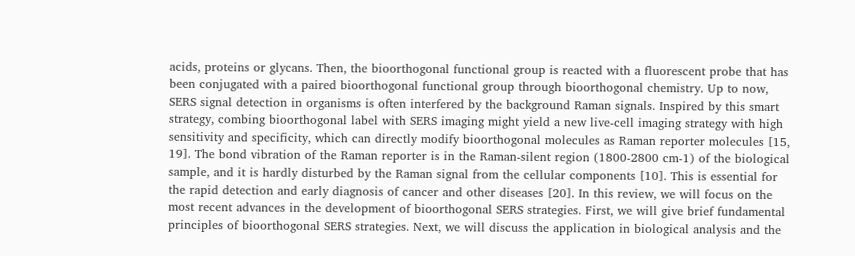acids, proteins or glycans. Then, the bioorthogonal functional group is reacted with a fluorescent probe that has been conjugated with a paired bioorthogonal functional group through bioorthogonal chemistry. Up to now, SERS signal detection in organisms is often interfered by the background Raman signals. Inspired by this smart strategy, combing bioorthogonal label with SERS imaging might yield a new live-cell imaging strategy with high sensitivity and specificity, which can directly modify bioorthogonal molecules as Raman reporter molecules [15, 19]. The bond vibration of the Raman reporter is in the Raman-silent region (1800-2800 cm-1) of the biological sample, and it is hardly disturbed by the Raman signal from the cellular components [10]. This is essential for the rapid detection and early diagnosis of cancer and other diseases [20]. In this review, we will focus on the most recent advances in the development of bioorthogonal SERS strategies. First, we will give brief fundamental principles of bioorthogonal SERS strategies. Next, we will discuss the application in biological analysis and the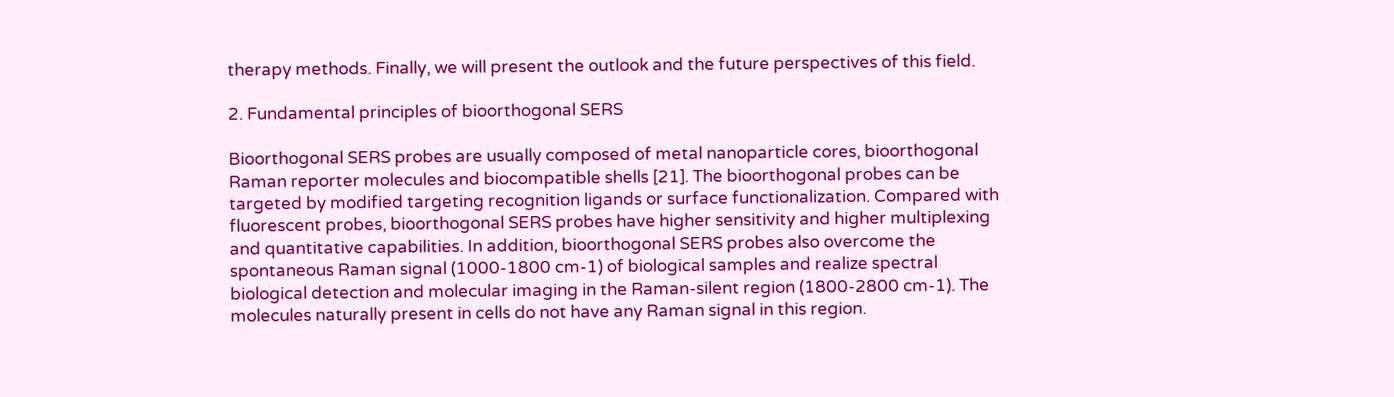therapy methods. Finally, we will present the outlook and the future perspectives of this field.

2. Fundamental principles of bioorthogonal SERS

Bioorthogonal SERS probes are usually composed of metal nanoparticle cores, bioorthogonal Raman reporter molecules and biocompatible shells [21]. The bioorthogonal probes can be targeted by modified targeting recognition ligands or surface functionalization. Compared with fluorescent probes, bioorthogonal SERS probes have higher sensitivity and higher multiplexing and quantitative capabilities. In addition, bioorthogonal SERS probes also overcome the spontaneous Raman signal (1000-1800 cm-1) of biological samples and realize spectral biological detection and molecular imaging in the Raman-silent region (1800-2800 cm-1). The molecules naturally present in cells do not have any Raman signal in this region.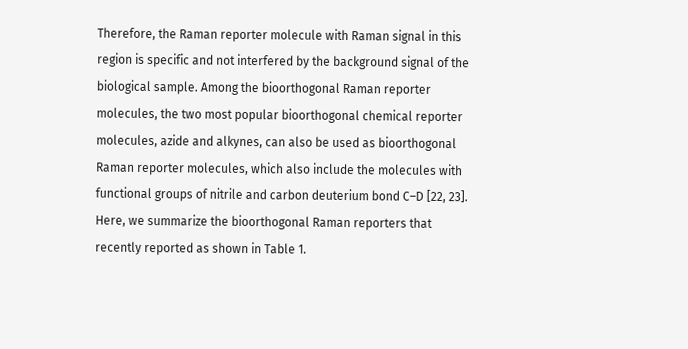Therefore, the Raman reporter molecule with Raman signal in this region is specific and not interfered by the background signal of the biological sample. Among the bioorthogonal Raman reporter molecules, the two most popular bioorthogonal chemical reporter molecules, azide and alkynes, can also be used as bioorthogonal Raman reporter molecules, which also include the molecules with functional groups of nitrile and carbon deuterium bond C–D [22, 23]. Here, we summarize the bioorthogonal Raman reporters that recently reported as shown in Table 1.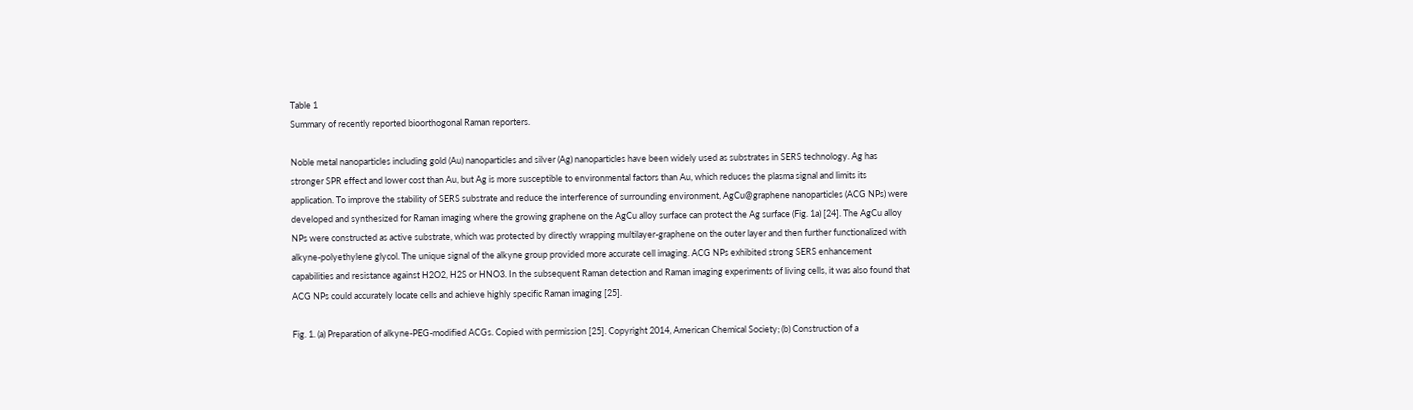Table 1
Summary of recently reported bioorthogonal Raman reporters.

Noble metal nanoparticles including gold (Au) nanoparticles and silver (Ag) nanoparticles have been widely used as substrates in SERS technology. Ag has stronger SPR effect and lower cost than Au, but Ag is more susceptible to environmental factors than Au, which reduces the plasma signal and limits its application. To improve the stability of SERS substrate and reduce the interference of surrounding environment, AgCu@graphene nanoparticles (ACG NPs) were developed and synthesized for Raman imaging where the growing graphene on the AgCu alloy surface can protect the Ag surface (Fig. 1a) [24]. The AgCu alloy NPs were constructed as active substrate, which was protected by directly wrapping multilayer-graphene on the outer layer and then further functionalized with alkyne-polyethylene glycol. The unique signal of the alkyne group provided more accurate cell imaging. ACG NPs exhibited strong SERS enhancement capabilities and resistance against H2O2, H2S or HNO3. In the subsequent Raman detection and Raman imaging experiments of living cells, it was also found that ACG NPs could accurately locate cells and achieve highly specific Raman imaging [25].

Fig. 1. (a) Preparation of alkyne-PEG-modified ACGs. Copied with permission [25]. Copyright 2014, American Chemical Society; (b) Construction of a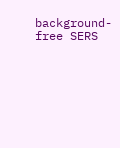background-free SERS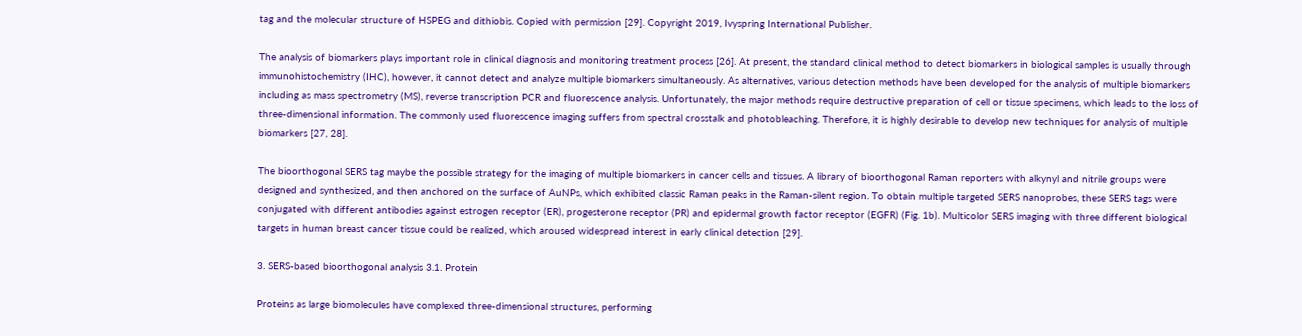tag and the molecular structure of HSPEG and dithiobis. Copied with permission [29]. Copyright 2019, Ivyspring International Publisher.

The analysis of biomarkers plays important role in clinical diagnosis and monitoring treatment process [26]. At present, the standard clinical method to detect biomarkers in biological samples is usually through immunohistochemistry (IHC), however, it cannot detect and analyze multiple biomarkers simultaneously. As alternatives, various detection methods have been developed for the analysis of multiple biomarkers including as mass spectrometry (MS), reverse transcription PCR and fluorescence analysis. Unfortunately, the major methods require destructive preparation of cell or tissue specimens, which leads to the loss of three-dimensional information. The commonly used fluorescence imaging suffers from spectral crosstalk and photobleaching. Therefore, it is highly desirable to develop new techniques for analysis of multiple biomarkers [27, 28].

The bioorthogonal SERS tag maybe the possible strategy for the imaging of multiple biomarkers in cancer cells and tissues. A library of bioorthogonal Raman reporters with alkynyl and nitrile groups were designed and synthesized, and then anchored on the surface of AuNPs, which exhibited classic Raman peaks in the Raman-silent region. To obtain multiple targeted SERS nanoprobes, these SERS tags were conjugated with different antibodies against estrogen receptor (ER), progesterone receptor (PR) and epidermal growth factor receptor (EGFR) (Fig. 1b). Multicolor SERS imaging with three different biological targets in human breast cancer tissue could be realized, which aroused widespread interest in early clinical detection [29].

3. SERS-based bioorthogonal analysis 3.1. Protein

Proteins as large biomolecules have complexed three-dimensional structures, performing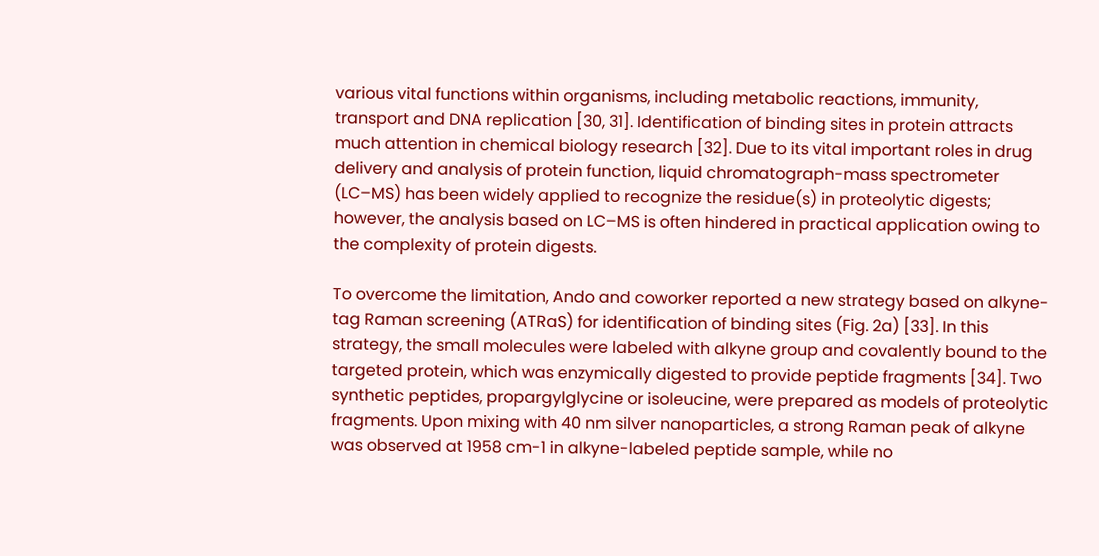various vital functions within organisms, including metabolic reactions, immunity, transport and DNA replication [30, 31]. Identification of binding sites in protein attracts much attention in chemical biology research [32]. Due to its vital important roles in drug delivery and analysis of protein function, liquid chromatograph-mass spectrometer (LC–MS) has been widely applied to recognize the residue(s) in proteolytic digests; however, the analysis based on LC–MS is often hindered in practical application owing to the complexity of protein digests.

To overcome the limitation, Ando and coworker reported a new strategy based on alkyne-tag Raman screening (ATRaS) for identification of binding sites (Fig. 2a) [33]. In this strategy, the small molecules were labeled with alkyne group and covalently bound to the targeted protein, which was enzymically digested to provide peptide fragments [34]. Two synthetic peptides, propargylglycine or isoleucine, were prepared as models of proteolytic fragments. Upon mixing with 40 nm silver nanoparticles, a strong Raman peak of alkyne was observed at 1958 cm-1 in alkyne-labeled peptide sample, while no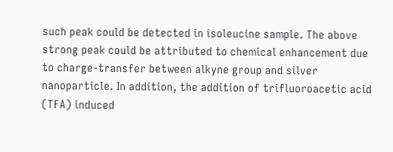such peak could be detected in isoleucine sample. The above strong peak could be attributed to chemical enhancement due to charge-transfer between alkyne group and silver nanoparticle. In addition, the addition of trifluoroacetic acid (TFA) induced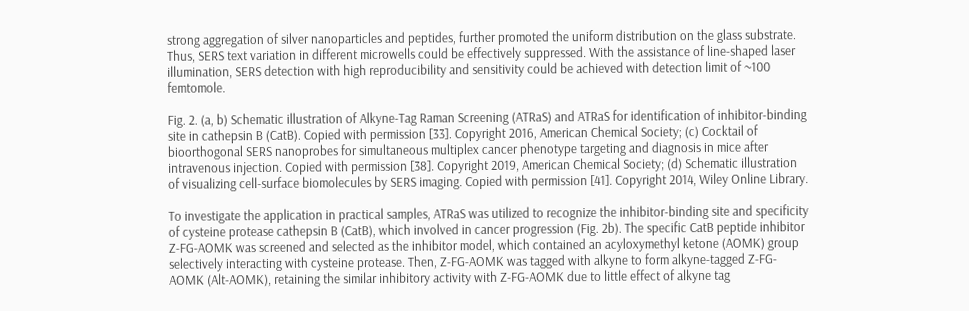strong aggregation of silver nanoparticles and peptides, further promoted the uniform distribution on the glass substrate. Thus, SERS text variation in different microwells could be effectively suppressed. With the assistance of line-shaped laser illumination, SERS detection with high reproducibility and sensitivity could be achieved with detection limit of ~100 femtomole.

Fig. 2. (a, b) Schematic illustration of Alkyne-Tag Raman Screening (ATRaS) and ATRaS for identification of inhibitor-binding site in cathepsin B (CatB). Copied with permission [33]. Copyright 2016, American Chemical Society; (c) Cocktail of bioorthogonal SERS nanoprobes for simultaneous multiplex cancer phenotype targeting and diagnosis in mice after intravenous injection. Copied with permission [38]. Copyright 2019, American Chemical Society; (d) Schematic illustration of visualizing cell-surface biomolecules by SERS imaging. Copied with permission [41]. Copyright 2014, Wiley Online Library.

To investigate the application in practical samples, ATRaS was utilized to recognize the inhibitor-binding site and specificity of cysteine protease cathepsin B (CatB), which involved in cancer progression (Fig. 2b). The specific CatB peptide inhibitor Z-FG-AOMK was screened and selected as the inhibitor model, which contained an acyloxymethyl ketone (AOMK) group selectively interacting with cysteine protease. Then, Z-FG-AOMK was tagged with alkyne to form alkyne-tagged Z-FG-AOMK (Alt-AOMK), retaining the similar inhibitory activity with Z-FG-AOMK due to little effect of alkyne tag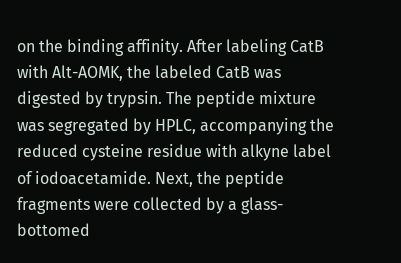on the binding affinity. After labeling CatB with Alt-AOMK, the labeled CatB was digested by trypsin. The peptide mixture was segregated by HPLC, accompanying the reduced cysteine residue with alkyne label of iodoacetamide. Next, the peptide fragments were collected by a glass-bottomed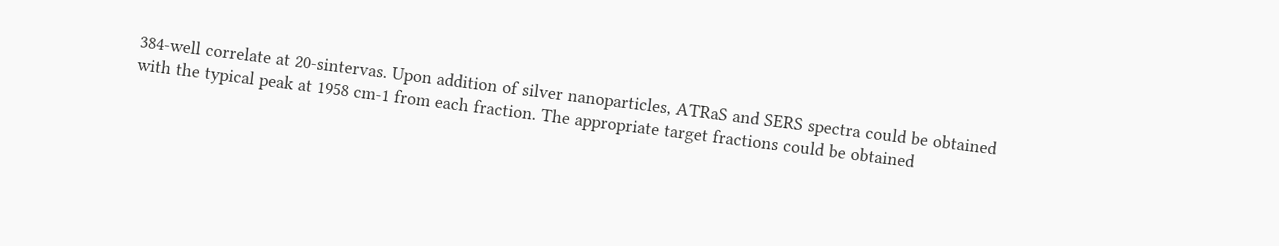384-well correlate at 20-sintervas. Upon addition of silver nanoparticles, ATRaS and SERS spectra could be obtained with the typical peak at 1958 cm-1 from each fraction. The appropriate target fractions could be obtained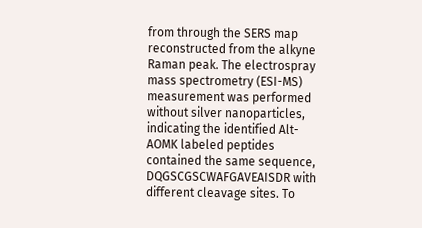from through the SERS map reconstructed from the alkyne Raman peak. The electrospray mass spectrometry (ESI-MS) measurement was performed without silver nanoparticles, indicating the identified Alt-AOMK labeled peptides contained the same sequence, DQGSCGSCWAFGAVEAISDR with different cleavage sites. To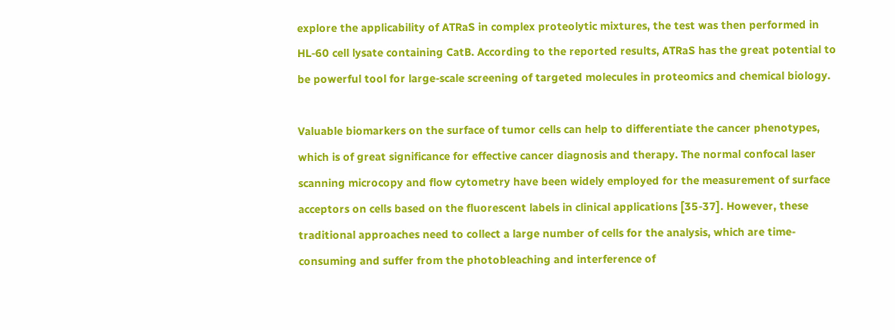explore the applicability of ATRaS in complex proteolytic mixtures, the test was then performed in HL-60 cell lysate containing CatB. According to the reported results, ATRaS has the great potential to be powerful tool for large-scale screening of targeted molecules in proteomics and chemical biology.

Valuable biomarkers on the surface of tumor cells can help to differentiate the cancer phenotypes, which is of great significance for effective cancer diagnosis and therapy. The normal confocal laser scanning microcopy and flow cytometry have been widely employed for the measurement of surface acceptors on cells based on the fluorescent labels in clinical applications [35-37]. However, these traditional approaches need to collect a large number of cells for the analysis, which are time-consuming and suffer from the photobleaching and interference of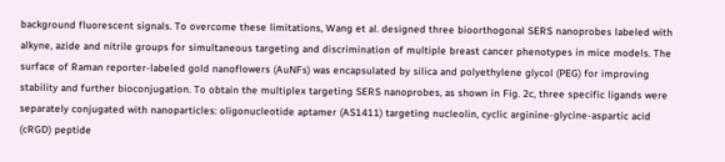background fluorescent signals. To overcome these limitations, Wang et al. designed three bioorthogonal SERS nanoprobes labeled with alkyne, azide and nitrile groups for simultaneous targeting and discrimination of multiple breast cancer phenotypes in mice models. The surface of Raman reporter-labeled gold nanoflowers (AuNFs) was encapsulated by silica and polyethylene glycol (PEG) for improving stability and further bioconjugation. To obtain the multiplex targeting SERS nanoprobes, as shown in Fig. 2c, three specific ligands were separately conjugated with nanoparticles: oligonucleotide aptamer (AS1411) targeting nucleolin, cyclic arginine-glycine-aspartic acid (cRGD) peptide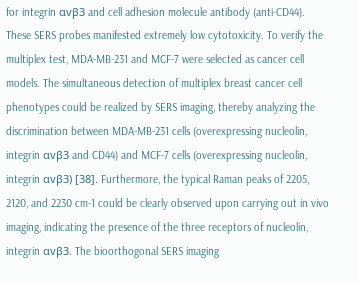for integrin αvβ3 and cell adhesion molecule antibody (anti-CD44). These SERS probes manifested extremely low cytotoxicity. To verify the multiplex test, MDA-MB-231 and MCF-7 were selected as cancer cell models. The simultaneous detection of multiplex breast cancer cell phenotypes could be realized by SERS imaging, thereby analyzing the discrimination between MDA-MB-231 cells (overexpressing nucleolin, integrin αvβ3 and CD44) and MCF-7 cells (overexpressing nucleolin, integrin αvβ3) [38]. Furthermore, the typical Raman peaks of 2205, 2120, and 2230 cm-1 could be clearly observed upon carrying out in vivo imaging, indicating the presence of the three receptors of nucleolin, integrin αvβ3. The bioorthogonal SERS imaging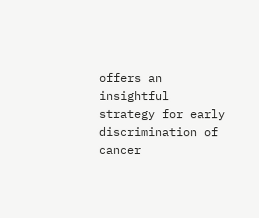offers an insightful strategy for early discrimination of cancer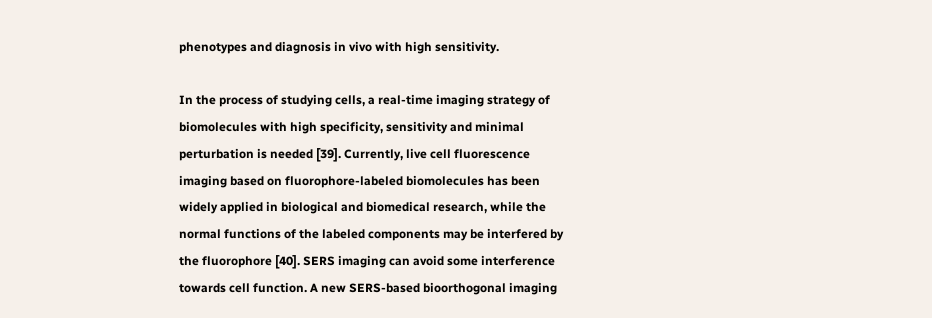phenotypes and diagnosis in vivo with high sensitivity.

In the process of studying cells, a real-time imaging strategy of biomolecules with high specificity, sensitivity and minimal perturbation is needed [39]. Currently, live cell fluorescence imaging based on fluorophore-labeled biomolecules has been widely applied in biological and biomedical research, while the normal functions of the labeled components may be interfered by the fluorophore [40]. SERS imaging can avoid some interference towards cell function. A new SERS-based bioorthogonal imaging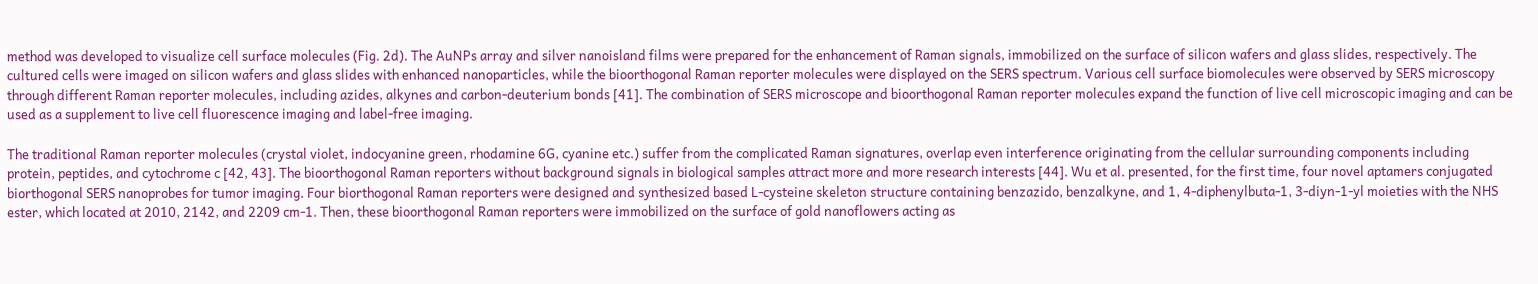method was developed to visualize cell surface molecules (Fig. 2d). The AuNPs array and silver nanoisland films were prepared for the enhancement of Raman signals, immobilized on the surface of silicon wafers and glass slides, respectively. The cultured cells were imaged on silicon wafers and glass slides with enhanced nanoparticles, while the bioorthogonal Raman reporter molecules were displayed on the SERS spectrum. Various cell surface biomolecules were observed by SERS microscopy through different Raman reporter molecules, including azides, alkynes and carbon-deuterium bonds [41]. The combination of SERS microscope and bioorthogonal Raman reporter molecules expand the function of live cell microscopic imaging and can be used as a supplement to live cell fluorescence imaging and label-free imaging.

The traditional Raman reporter molecules (crystal violet, indocyanine green, rhodamine 6G, cyanine etc.) suffer from the complicated Raman signatures, overlap even interference originating from the cellular surrounding components including protein, peptides, and cytochrome c [42, 43]. The bioorthogonal Raman reporters without background signals in biological samples attract more and more research interests [44]. Wu et al. presented, for the first time, four novel aptamers conjugated biorthogonal SERS nanoprobes for tumor imaging. Four biorthogonal Raman reporters were designed and synthesized based L-cysteine skeleton structure containing benzazido, benzalkyne, and 1, 4-diphenylbuta-1, 3-diyn-1-yl moieties with the NHS ester, which located at 2010, 2142, and 2209 cm-1. Then, these bioorthogonal Raman reporters were immobilized on the surface of gold nanoflowers acting as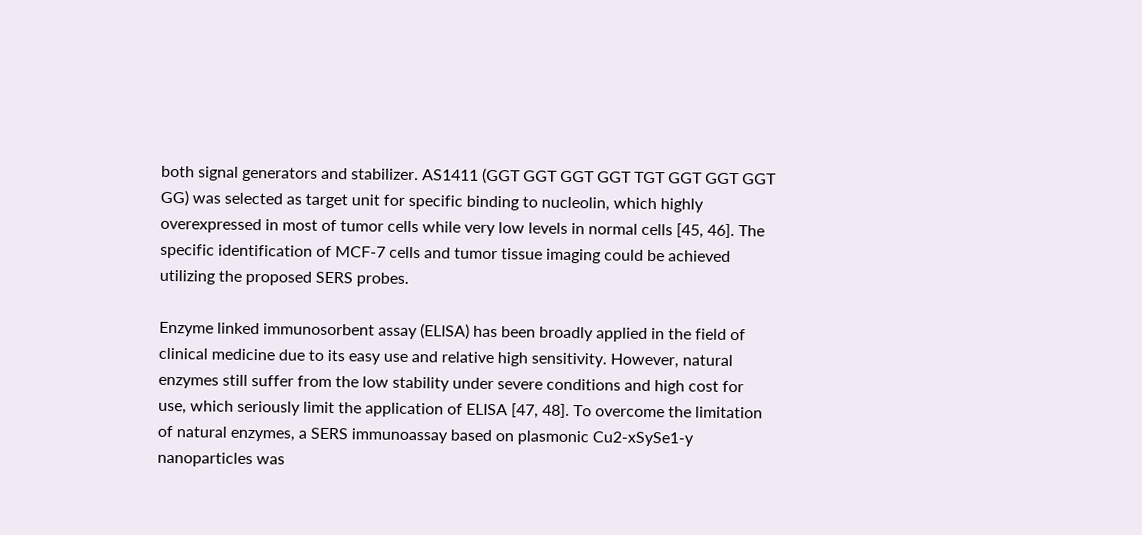both signal generators and stabilizer. AS1411 (GGT GGT GGT GGT TGT GGT GGT GGT GG) was selected as target unit for specific binding to nucleolin, which highly overexpressed in most of tumor cells while very low levels in normal cells [45, 46]. The specific identification of MCF-7 cells and tumor tissue imaging could be achieved utilizing the proposed SERS probes.

Enzyme linked immunosorbent assay (ELISA) has been broadly applied in the field of clinical medicine due to its easy use and relative high sensitivity. However, natural enzymes still suffer from the low stability under severe conditions and high cost for use, which seriously limit the application of ELISA [47, 48]. To overcome the limitation of natural enzymes, a SERS immunoassay based on plasmonic Cu2-xSySe1-y nanoparticles was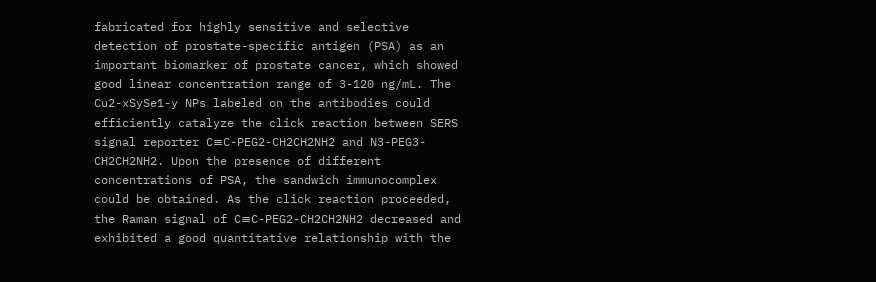fabricated for highly sensitive and selective detection of prostate-specific antigen (PSA) as an important biomarker of prostate cancer, which showed good linear concentration range of 3-120 ng/mL. The Cu2-xSySe1-y NPs labeled on the antibodies could efficiently catalyze the click reaction between SERS signal reporter C≡C-PEG2-CH2CH2NH2 and N3-PEG3-CH2CH2NH2. Upon the presence of different concentrations of PSA, the sandwich immunocomplex could be obtained. As the click reaction proceeded, the Raman signal of C≡C-PEG2-CH2CH2NH2 decreased and exhibited a good quantitative relationship with the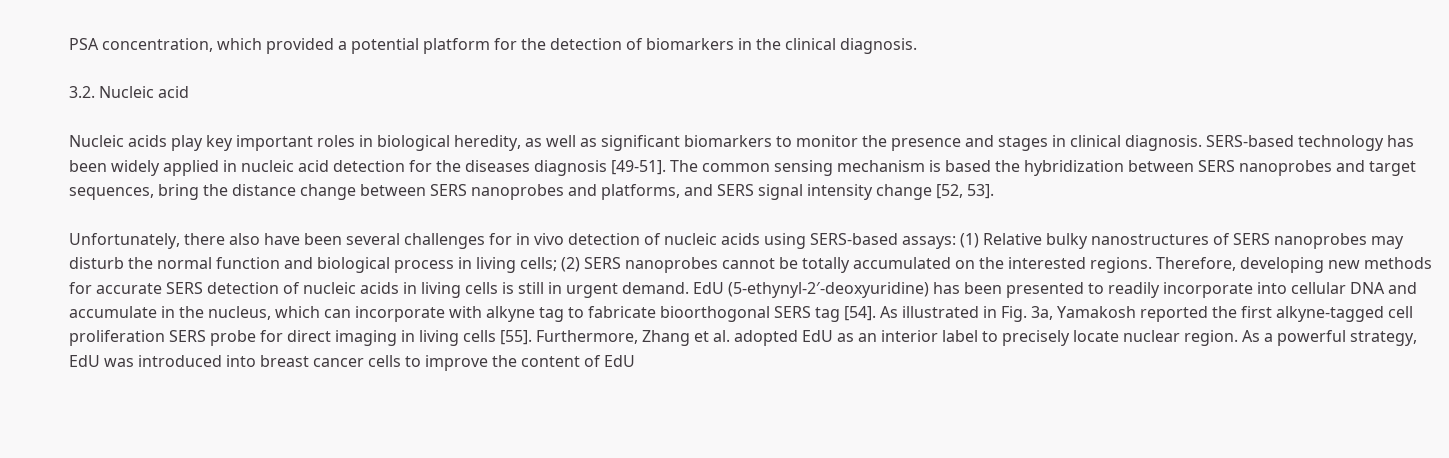PSA concentration, which provided a potential platform for the detection of biomarkers in the clinical diagnosis.

3.2. Nucleic acid

Nucleic acids play key important roles in biological heredity, as well as significant biomarkers to monitor the presence and stages in clinical diagnosis. SERS-based technology has been widely applied in nucleic acid detection for the diseases diagnosis [49-51]. The common sensing mechanism is based the hybridization between SERS nanoprobes and target sequences, bring the distance change between SERS nanoprobes and platforms, and SERS signal intensity change [52, 53].

Unfortunately, there also have been several challenges for in vivo detection of nucleic acids using SERS-based assays: (1) Relative bulky nanostructures of SERS nanoprobes may disturb the normal function and biological process in living cells; (2) SERS nanoprobes cannot be totally accumulated on the interested regions. Therefore, developing new methods for accurate SERS detection of nucleic acids in living cells is still in urgent demand. EdU (5-ethynyl-2′-deoxyuridine) has been presented to readily incorporate into cellular DNA and accumulate in the nucleus, which can incorporate with alkyne tag to fabricate bioorthogonal SERS tag [54]. As illustrated in Fig. 3a, Yamakosh reported the first alkyne-tagged cell proliferation SERS probe for direct imaging in living cells [55]. Furthermore, Zhang et al. adopted EdU as an interior label to precisely locate nuclear region. As a powerful strategy, EdU was introduced into breast cancer cells to improve the content of EdU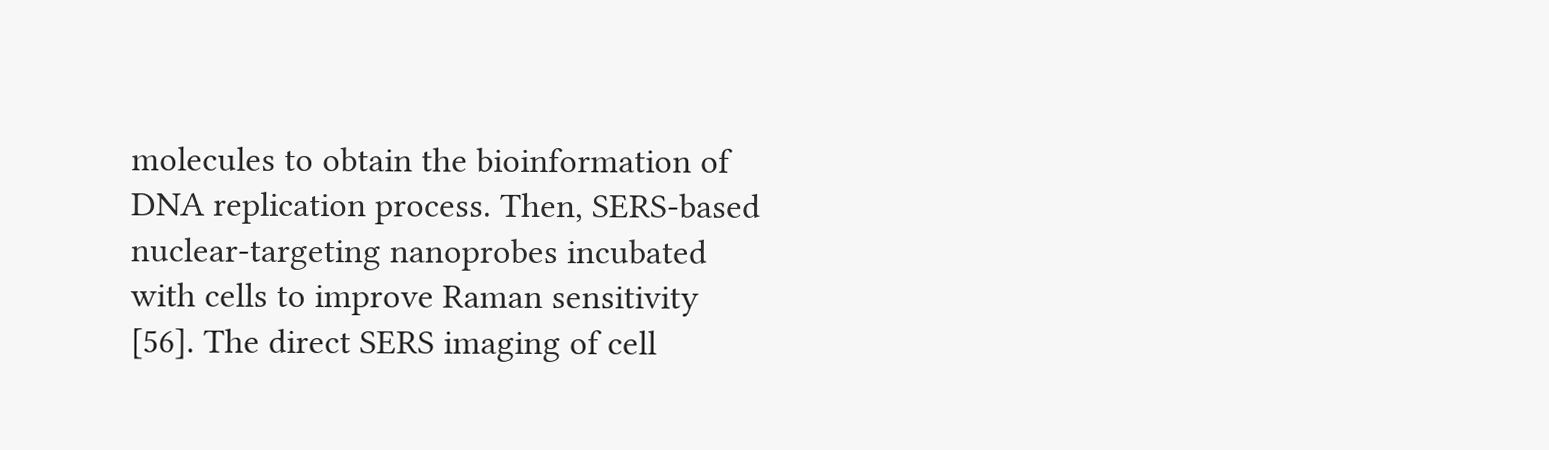molecules to obtain the bioinformation of DNA replication process. Then, SERS-based nuclear-targeting nanoprobes incubated with cells to improve Raman sensitivity [56]. The direct SERS imaging of cell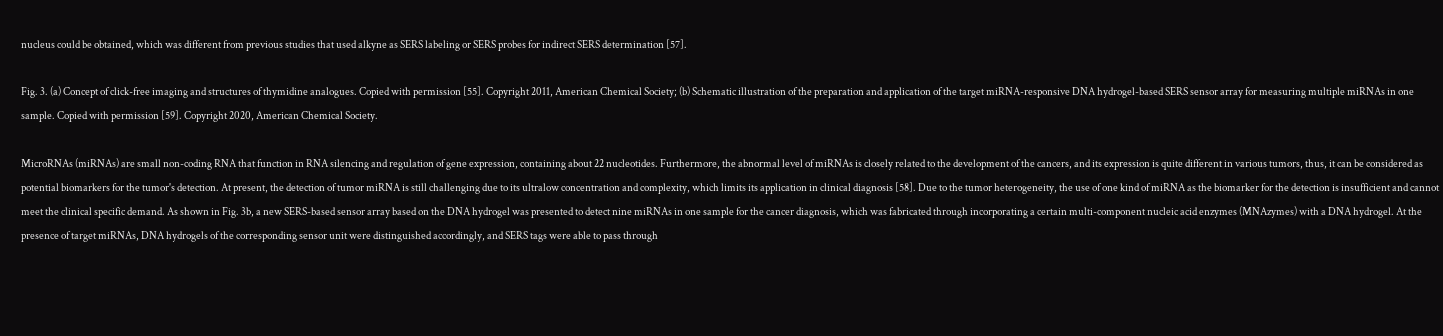nucleus could be obtained, which was different from previous studies that used alkyne as SERS labeling or SERS probes for indirect SERS determination [57].

Fig. 3. (a) Concept of click-free imaging and structures of thymidine analogues. Copied with permission [55]. Copyright 2011, American Chemical Society; (b) Schematic illustration of the preparation and application of the target miRNA-responsive DNA hydrogel-based SERS sensor array for measuring multiple miRNAs in one sample. Copied with permission [59]. Copyright 2020, American Chemical Society.

MicroRNAs (miRNAs) are small non-coding RNA that function in RNA silencing and regulation of gene expression, containing about 22 nucleotides. Furthermore, the abnormal level of miRNAs is closely related to the development of the cancers, and its expression is quite different in various tumors, thus, it can be considered as potential biomarkers for the tumor's detection. At present, the detection of tumor miRNA is still challenging due to its ultralow concentration and complexity, which limits its application in clinical diagnosis [58]. Due to the tumor heterogeneity, the use of one kind of miRNA as the biomarker for the detection is insufficient and cannot meet the clinical specific demand. As shown in Fig. 3b, a new SERS-based sensor array based on the DNA hydrogel was presented to detect nine miRNAs in one sample for the cancer diagnosis, which was fabricated through incorporating a certain multi-component nucleic acid enzymes (MNAzymes) with a DNA hydrogel. At the presence of target miRNAs, DNA hydrogels of the corresponding sensor unit were distinguished accordingly, and SERS tags were able to pass through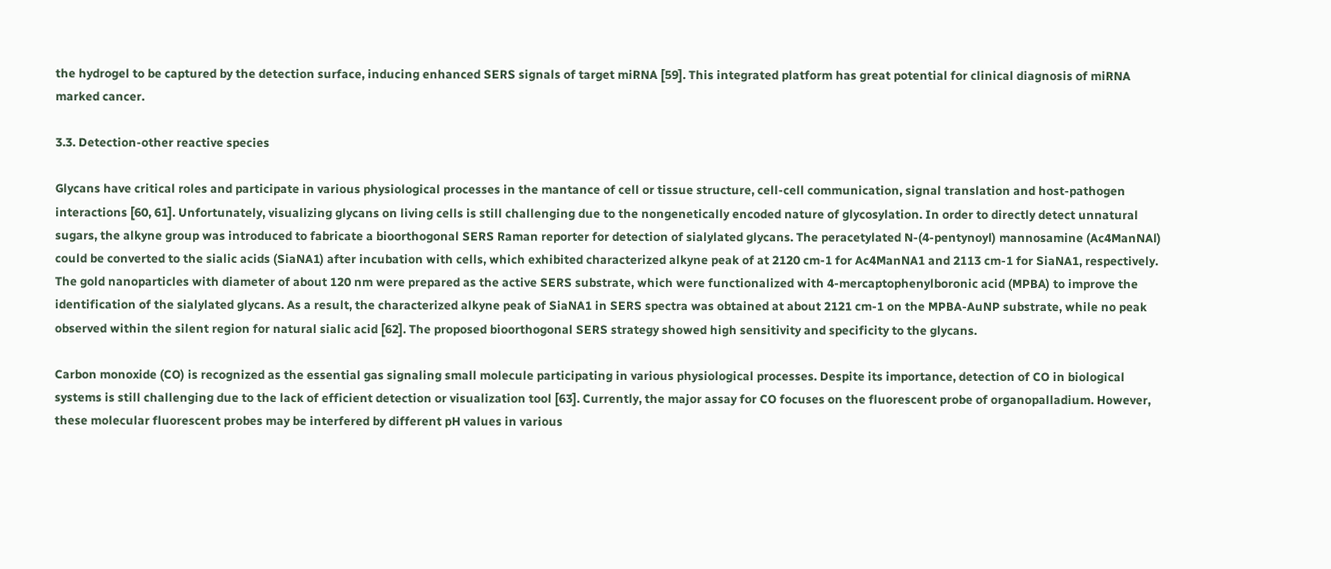the hydrogel to be captured by the detection surface, inducing enhanced SERS signals of target miRNA [59]. This integrated platform has great potential for clinical diagnosis of miRNA marked cancer.

3.3. Detection-other reactive species

Glycans have critical roles and participate in various physiological processes in the mantance of cell or tissue structure, cell-cell communication, signal translation and host-pathogen interactions [60, 61]. Unfortunately, visualizing glycans on living cells is still challenging due to the nongenetically encoded nature of glycosylation. In order to directly detect unnatural sugars, the alkyne group was introduced to fabricate a bioorthogonal SERS Raman reporter for detection of sialylated glycans. The peracetylated N-(4-pentynoyl) mannosamine (Ac4ManNAl) could be converted to the sialic acids (SiaNA1) after incubation with cells, which exhibited characterized alkyne peak of at 2120 cm-1 for Ac4ManNA1 and 2113 cm-1 for SiaNA1, respectively. The gold nanoparticles with diameter of about 120 nm were prepared as the active SERS substrate, which were functionalized with 4-mercaptophenylboronic acid (MPBA) to improve the identification of the sialylated glycans. As a result, the characterized alkyne peak of SiaNA1 in SERS spectra was obtained at about 2121 cm-1 on the MPBA-AuNP substrate, while no peak observed within the silent region for natural sialic acid [62]. The proposed bioorthogonal SERS strategy showed high sensitivity and specificity to the glycans.

Carbon monoxide (CO) is recognized as the essential gas signaling small molecule participating in various physiological processes. Despite its importance, detection of CO in biological systems is still challenging due to the lack of efficient detection or visualization tool [63]. Currently, the major assay for CO focuses on the fluorescent probe of organopalladium. However, these molecular fluorescent probes may be interfered by different pH values in various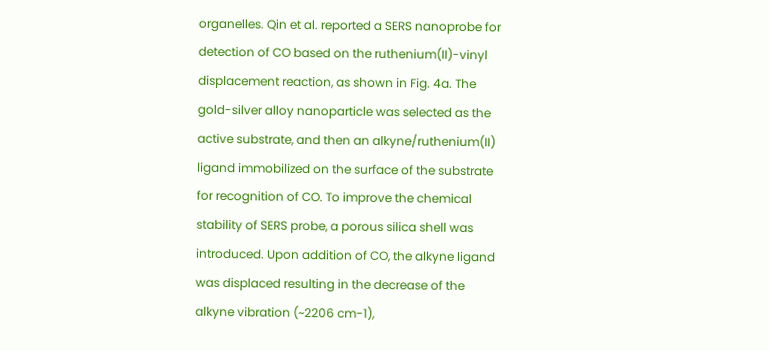organelles. Qin et al. reported a SERS nanoprobe for detection of CO based on the ruthenium(II)-vinyl displacement reaction, as shown in Fig. 4a. The gold-silver alloy nanoparticle was selected as the active substrate, and then an alkyne/ruthenium(II) ligand immobilized on the surface of the substrate for recognition of CO. To improve the chemical stability of SERS probe, a porous silica shell was introduced. Upon addition of CO, the alkyne ligand was displaced resulting in the decrease of the alkyne vibration (~2206 cm-1),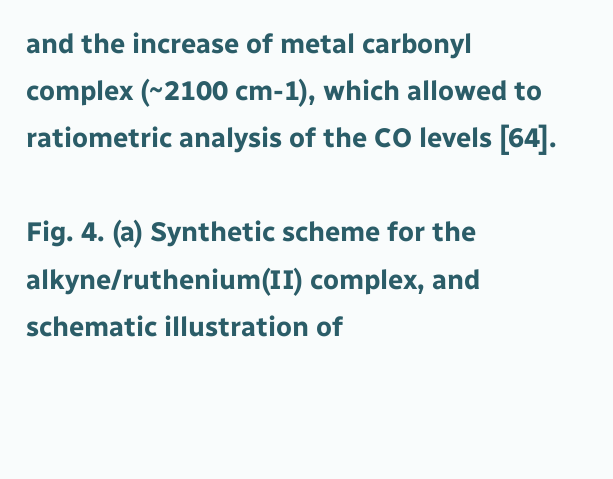and the increase of metal carbonyl complex (~2100 cm-1), which allowed to ratiometric analysis of the CO levels [64].

Fig. 4. (a) Synthetic scheme for the alkyne/ruthenium(II) complex, and schematic illustration of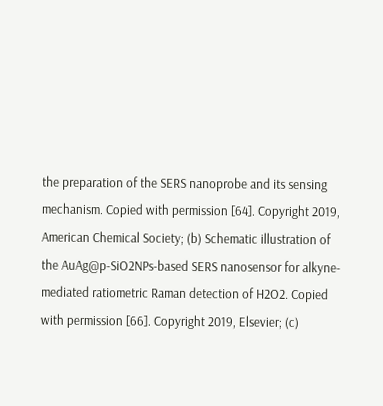the preparation of the SERS nanoprobe and its sensing mechanism. Copied with permission [64]. Copyright 2019, American Chemical Society; (b) Schematic illustration of the AuAg@p-SiO2NPs-based SERS nanosensor for alkyne-mediated ratiometric Raman detection of H2O2. Copied with permission [66]. Copyright 2019, Elsevier; (c)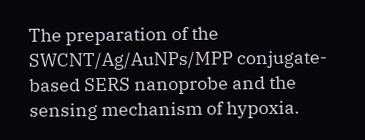The preparation of the SWCNT/Ag/AuNPs/MPP conjugate-based SERS nanoprobe and the sensing mechanism of hypoxia.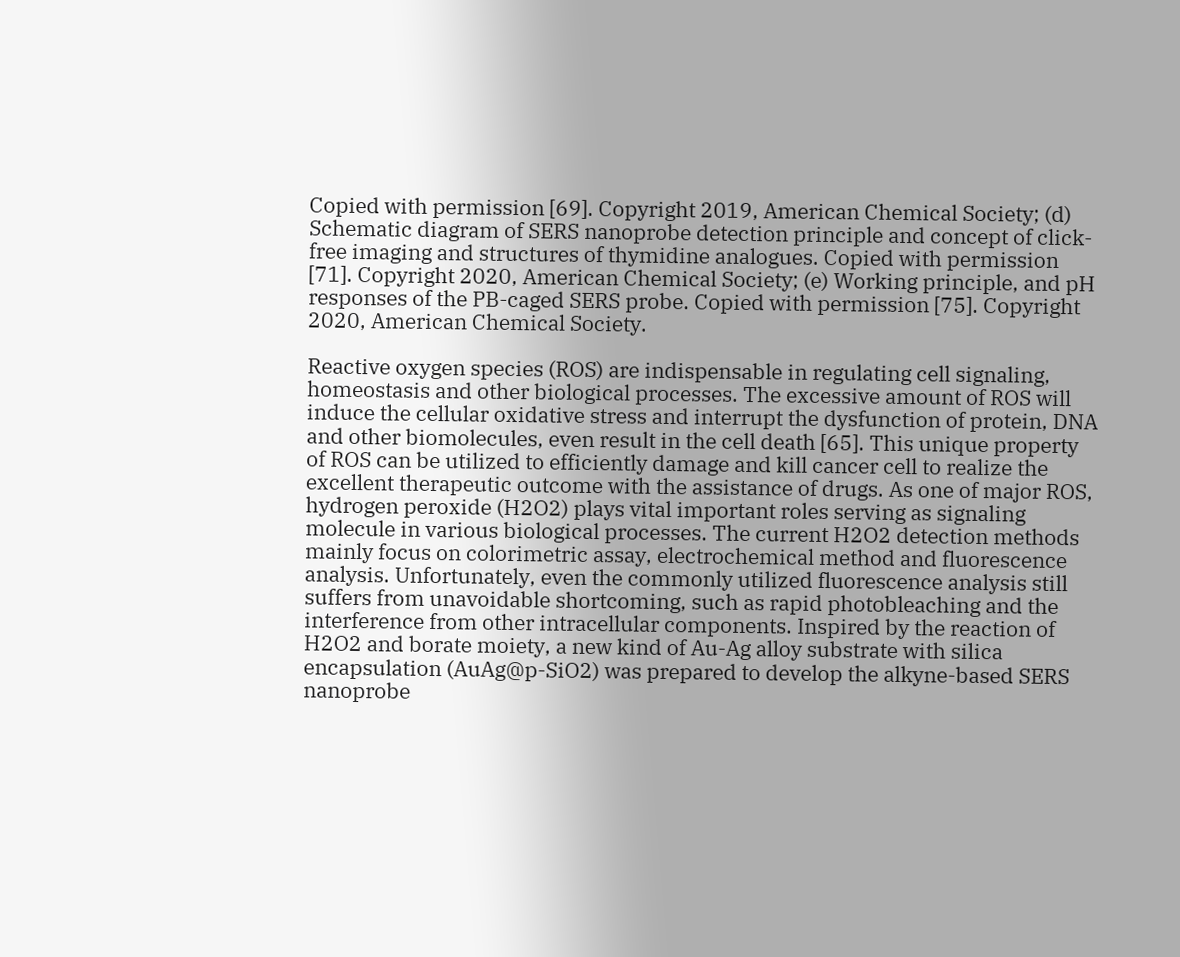Copied with permission [69]. Copyright 2019, American Chemical Society; (d) Schematic diagram of SERS nanoprobe detection principle and concept of click-free imaging and structures of thymidine analogues. Copied with permission [71]. Copyright 2020, American Chemical Society; (e) Working principle, and pH responses of the PB-caged SERS probe. Copied with permission [75]. Copyright 2020, American Chemical Society.

Reactive oxygen species (ROS) are indispensable in regulating cell signaling, homeostasis and other biological processes. The excessive amount of ROS will induce the cellular oxidative stress and interrupt the dysfunction of protein, DNA and other biomolecules, even result in the cell death [65]. This unique property of ROS can be utilized to efficiently damage and kill cancer cell to realize the excellent therapeutic outcome with the assistance of drugs. As one of major ROS, hydrogen peroxide (H2O2) plays vital important roles serving as signaling molecule in various biological processes. The current H2O2 detection methods mainly focus on colorimetric assay, electrochemical method and fluorescence analysis. Unfortunately, even the commonly utilized fluorescence analysis still suffers from unavoidable shortcoming, such as rapid photobleaching and the interference from other intracellular components. Inspired by the reaction of H2O2 and borate moiety, a new kind of Au-Ag alloy substrate with silica encapsulation (AuAg@p-SiO2) was prepared to develop the alkyne-based SERS nanoprobe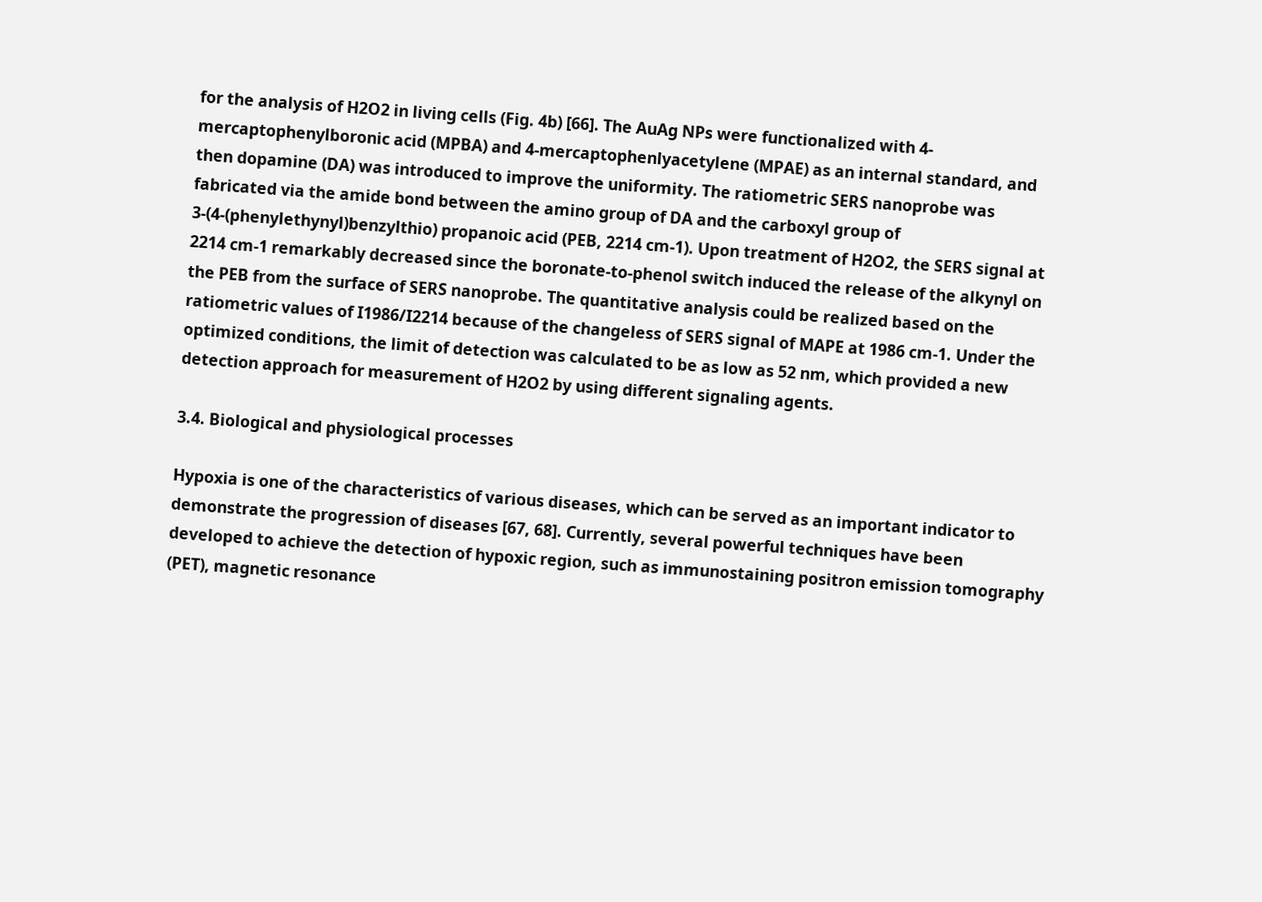for the analysis of H2O2 in living cells (Fig. 4b) [66]. The AuAg NPs were functionalized with 4-mercaptophenylboronic acid (MPBA) and 4-mercaptophenlyacetylene (MPAE) as an internal standard, and then dopamine (DA) was introduced to improve the uniformity. The ratiometric SERS nanoprobe was fabricated via the amide bond between the amino group of DA and the carboxyl group of 3-(4-(phenylethynyl)benzylthio) propanoic acid (PEB, 2214 cm-1). Upon treatment of H2O2, the SERS signal at 2214 cm-1 remarkably decreased since the boronate-to-phenol switch induced the release of the alkynyl on the PEB from the surface of SERS nanoprobe. The quantitative analysis could be realized based on the ratiometric values of I1986/I2214 because of the changeless of SERS signal of MAPE at 1986 cm-1. Under the optimized conditions, the limit of detection was calculated to be as low as 52 nm, which provided a new detection approach for measurement of H2O2 by using different signaling agents.

3.4. Biological and physiological processes

Hypoxia is one of the characteristics of various diseases, which can be served as an important indicator to demonstrate the progression of diseases [67, 68]. Currently, several powerful techniques have been developed to achieve the detection of hypoxic region, such as immunostaining positron emission tomography (PET), magnetic resonance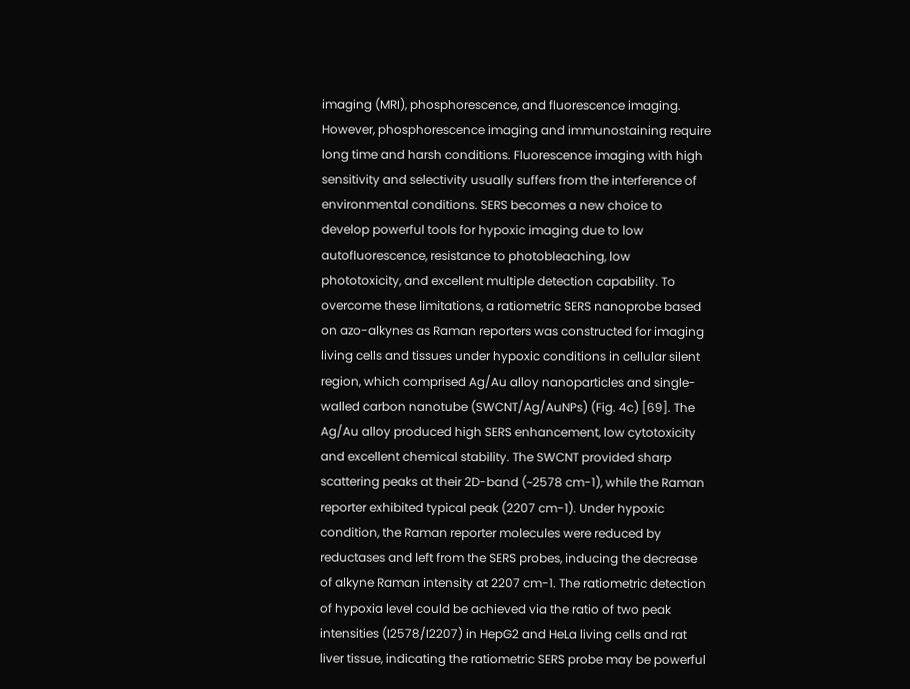imaging (MRI), phosphorescence, and fluorescence imaging. However, phosphorescence imaging and immunostaining require long time and harsh conditions. Fluorescence imaging with high sensitivity and selectivity usually suffers from the interference of environmental conditions. SERS becomes a new choice to develop powerful tools for hypoxic imaging due to low autofluorescence, resistance to photobleaching, low phototoxicity, and excellent multiple detection capability. To overcome these limitations, a ratiometric SERS nanoprobe based on azo-alkynes as Raman reporters was constructed for imaging living cells and tissues under hypoxic conditions in cellular silent region, which comprised Ag/Au alloy nanoparticles and single-walled carbon nanotube (SWCNT/Ag/AuNPs) (Fig. 4c) [69]. The Ag/Au alloy produced high SERS enhancement, low cytotoxicity and excellent chemical stability. The SWCNT provided sharp scattering peaks at their 2D-band (~2578 cm-1), while the Raman reporter exhibited typical peak (2207 cm-1). Under hypoxic condition, the Raman reporter molecules were reduced by reductases and left from the SERS probes, inducing the decrease of alkyne Raman intensity at 2207 cm-1. The ratiometric detection of hypoxia level could be achieved via the ratio of two peak intensities (I2578/I2207) in HepG2 and HeLa living cells and rat liver tissue, indicating the ratiometric SERS probe may be powerful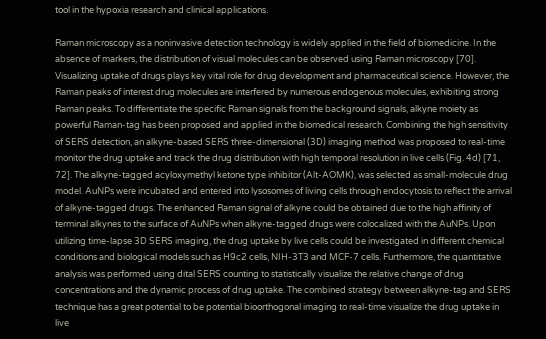tool in the hypoxia research and clinical applications.

Raman microscopy as a noninvasive detection technology is widely applied in the field of biomedicine. In the absence of markers, the distribution of visual molecules can be observed using Raman microscopy [70]. Visualizing uptake of drugs plays key vital role for drug development and pharmaceutical science. However, the Raman peaks of interest drug molecules are interfered by numerous endogenous molecules, exhibiting strong Raman peaks. To differentiate the specific Raman signals from the background signals, alkyne moiety as powerful Raman-tag has been proposed and applied in the biomedical research. Combining the high sensitivity of SERS detection, an alkyne-based SERS three-dimensional (3D) imaging method was proposed to real-time monitor the drug uptake and track the drug distribution with high temporal resolution in live cells (Fig. 4d) [71, 72]. The alkyne-tagged acyloxymethyl ketone type inhibitor (Alt-AOMK), was selected as small-molecule drug model. AuNPs were incubated and entered into lysosomes of living cells through endocytosis to reflect the arrival of alkyne-tagged drugs. The enhanced Raman signal of alkyne could be obtained due to the high affinity of terminal alkynes to the surface of AuNPs when alkyne-tagged drugs were colocalized with the AuNPs. Upon utilizing time-lapse 3D SERS imaging, the drug uptake by live cells could be investigated in different chemical conditions and biological models such as H9c2 cells, NIH-3T3 and MCF-7 cells. Furthermore, the quantitative analysis was performed using dital SERS counting to statistically visualize the relative change of drug concentrations and the dynamic process of drug uptake. The combined strategy between alkyne-tag and SERS technique has a great potential to be potential bioorthogonal imaging to real-time visualize the drug uptake in live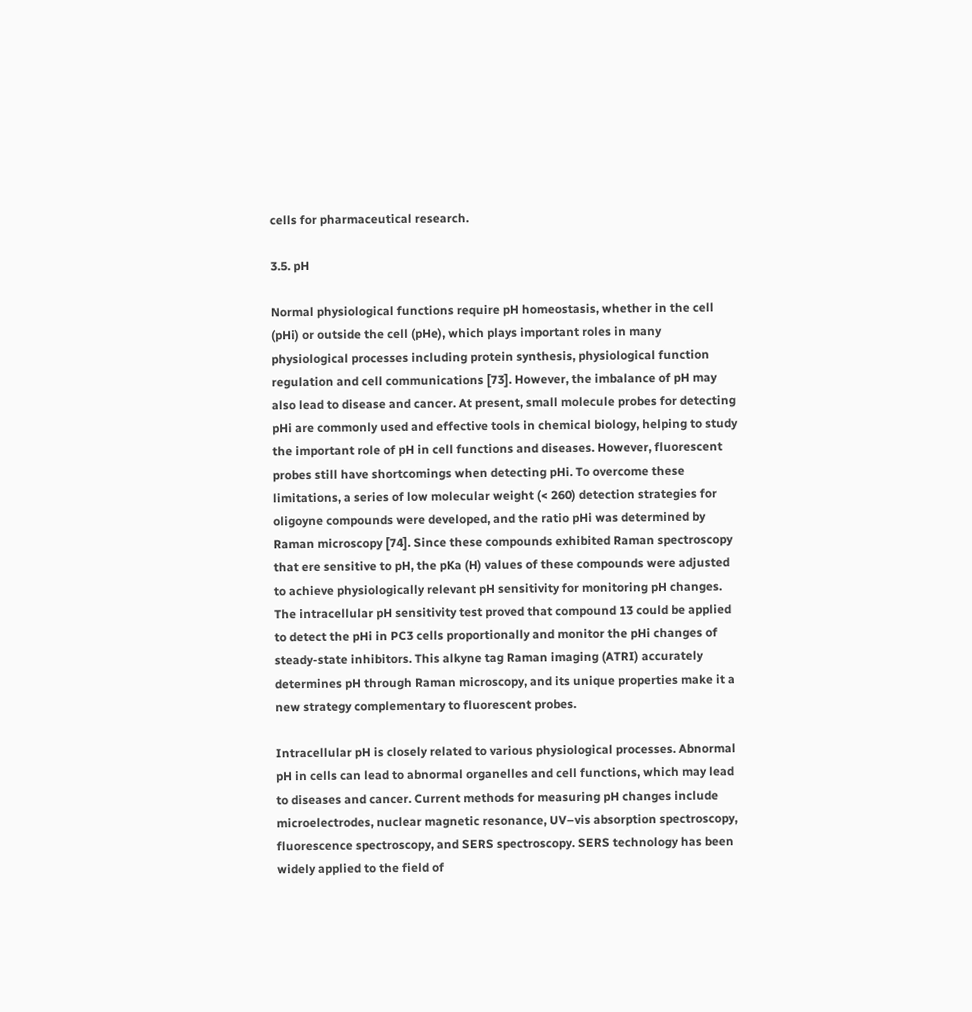cells for pharmaceutical research.

3.5. pH

Normal physiological functions require pH homeostasis, whether in the cell (pHi) or outside the cell (pHe), which plays important roles in many physiological processes including protein synthesis, physiological function regulation and cell communications [73]. However, the imbalance of pH may also lead to disease and cancer. At present, small molecule probes for detecting pHi are commonly used and effective tools in chemical biology, helping to study the important role of pH in cell functions and diseases. However, fluorescent probes still have shortcomings when detecting pHi. To overcome these limitations, a series of low molecular weight (< 260) detection strategies for oligoyne compounds were developed, and the ratio pHi was determined by Raman microscopy [74]. Since these compounds exhibited Raman spectroscopy that ere sensitive to pH, the pKa (H) values of these compounds were adjusted to achieve physiologically relevant pH sensitivity for monitoring pH changes. The intracellular pH sensitivity test proved that compound 13 could be applied to detect the pHi in PC3 cells proportionally and monitor the pHi changes of steady-state inhibitors. This alkyne tag Raman imaging (ATRI) accurately determines pH through Raman microscopy, and its unique properties make it a new strategy complementary to fluorescent probes.

Intracellular pH is closely related to various physiological processes. Abnormal pH in cells can lead to abnormal organelles and cell functions, which may lead to diseases and cancer. Current methods for measuring pH changes include microelectrodes, nuclear magnetic resonance, UV–vis absorption spectroscopy, fluorescence spectroscopy, and SERS spectroscopy. SERS technology has been widely applied to the field of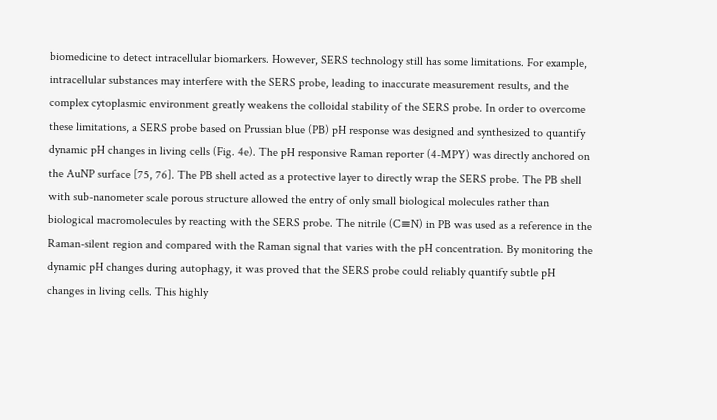biomedicine to detect intracellular biomarkers. However, SERS technology still has some limitations. For example, intracellular substances may interfere with the SERS probe, leading to inaccurate measurement results, and the complex cytoplasmic environment greatly weakens the colloidal stability of the SERS probe. In order to overcome these limitations, a SERS probe based on Prussian blue (PB) pH response was designed and synthesized to quantify dynamic pH changes in living cells (Fig. 4e). The pH responsive Raman reporter (4-MPY) was directly anchored on the AuNP surface [75, 76]. The PB shell acted as a protective layer to directly wrap the SERS probe. The PB shell with sub-nanometer scale porous structure allowed the entry of only small biological molecules rather than biological macromolecules by reacting with the SERS probe. The nitrile (C≡N) in PB was used as a reference in the Raman-silent region and compared with the Raman signal that varies with the pH concentration. By monitoring the dynamic pH changes during autophagy, it was proved that the SERS probe could reliably quantify subtle pH changes in living cells. This highly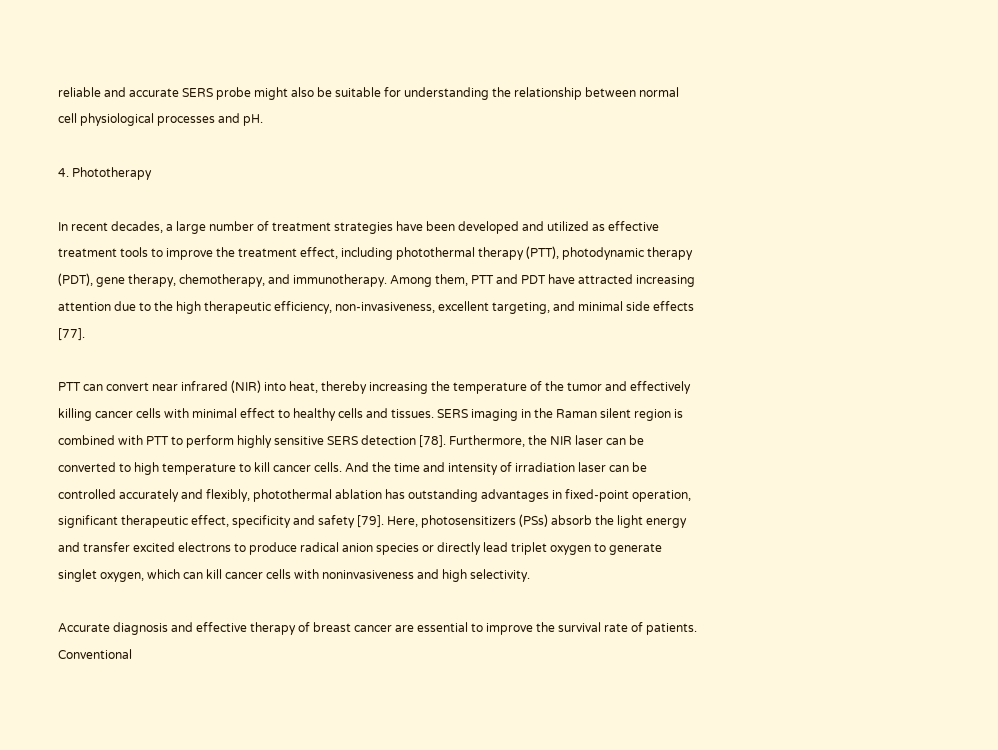reliable and accurate SERS probe might also be suitable for understanding the relationship between normal cell physiological processes and pH.

4. Phototherapy

In recent decades, a large number of treatment strategies have been developed and utilized as effective treatment tools to improve the treatment effect, including photothermal therapy (PTT), photodynamic therapy (PDT), gene therapy, chemotherapy, and immunotherapy. Among them, PTT and PDT have attracted increasing attention due to the high therapeutic efficiency, non-invasiveness, excellent targeting, and minimal side effects [77].

PTT can convert near infrared (NIR) into heat, thereby increasing the temperature of the tumor and effectively killing cancer cells with minimal effect to healthy cells and tissues. SERS imaging in the Raman silent region is combined with PTT to perform highly sensitive SERS detection [78]. Furthermore, the NIR laser can be converted to high temperature to kill cancer cells. And the time and intensity of irradiation laser can be controlled accurately and flexibly, photothermal ablation has outstanding advantages in fixed-point operation, significant therapeutic effect, specificity and safety [79]. Here, photosensitizers (PSs) absorb the light energy and transfer excited electrons to produce radical anion species or directly lead triplet oxygen to generate singlet oxygen, which can kill cancer cells with noninvasiveness and high selectivity.

Accurate diagnosis and effective therapy of breast cancer are essential to improve the survival rate of patients. Conventional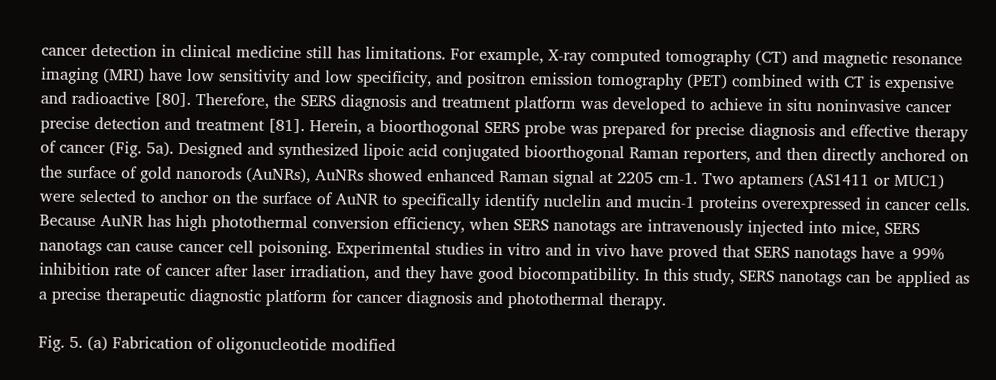cancer detection in clinical medicine still has limitations. For example, X-ray computed tomography (CT) and magnetic resonance imaging (MRI) have low sensitivity and low specificity, and positron emission tomography (PET) combined with CT is expensive and radioactive [80]. Therefore, the SERS diagnosis and treatment platform was developed to achieve in situ noninvasive cancer precise detection and treatment [81]. Herein, a bioorthogonal SERS probe was prepared for precise diagnosis and effective therapy of cancer (Fig. 5a). Designed and synthesized lipoic acid conjugated bioorthogonal Raman reporters, and then directly anchored on the surface of gold nanorods (AuNRs), AuNRs showed enhanced Raman signal at 2205 cm-1. Two aptamers (AS1411 or MUC1) were selected to anchor on the surface of AuNR to specifically identify nuclelin and mucin-1 proteins overexpressed in cancer cells. Because AuNR has high photothermal conversion efficiency, when SERS nanotags are intravenously injected into mice, SERS nanotags can cause cancer cell poisoning. Experimental studies in vitro and in vivo have proved that SERS nanotags have a 99% inhibition rate of cancer after laser irradiation, and they have good biocompatibility. In this study, SERS nanotags can be applied as a precise therapeutic diagnostic platform for cancer diagnosis and photothermal therapy.

Fig. 5. (a) Fabrication of oligonucleotide modified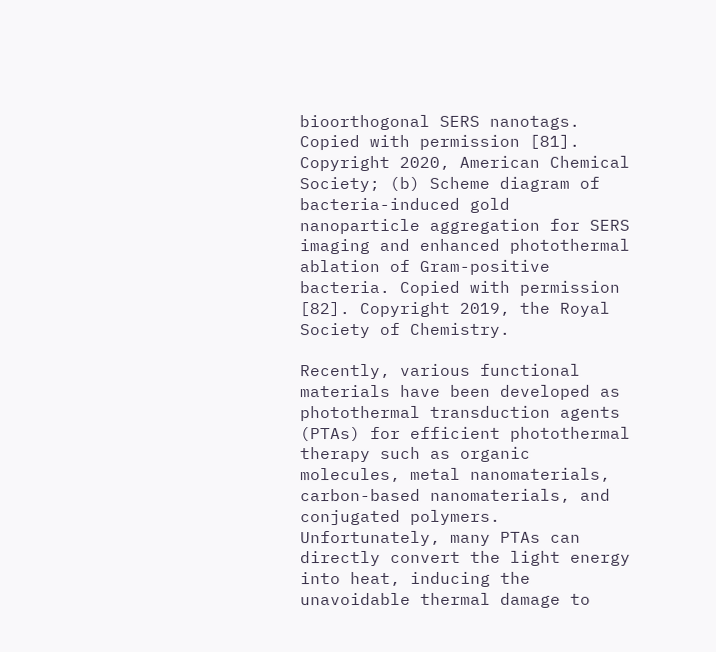bioorthogonal SERS nanotags. Copied with permission [81]. Copyright 2020, American Chemical Society; (b) Scheme diagram of bacteria-induced gold nanoparticle aggregation for SERS imaging and enhanced photothermal ablation of Gram-positive bacteria. Copied with permission [82]. Copyright 2019, the Royal Society of Chemistry.

Recently, various functional materials have been developed as photothermal transduction agents (PTAs) for efficient photothermal therapy such as organic molecules, metal nanomaterials, carbon-based nanomaterials, and conjugated polymers. Unfortunately, many PTAs can directly convert the light energy into heat, inducing the unavoidable thermal damage to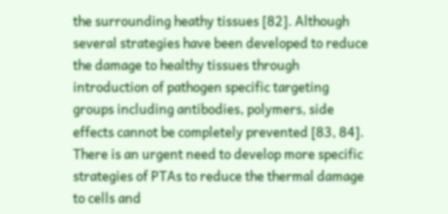the surrounding heathy tissues [82]. Although several strategies have been developed to reduce the damage to healthy tissues through introduction of pathogen specific targeting groups including antibodies, polymers, side effects cannot be completely prevented [83, 84]. There is an urgent need to develop more specific strategies of PTAs to reduce the thermal damage to cells and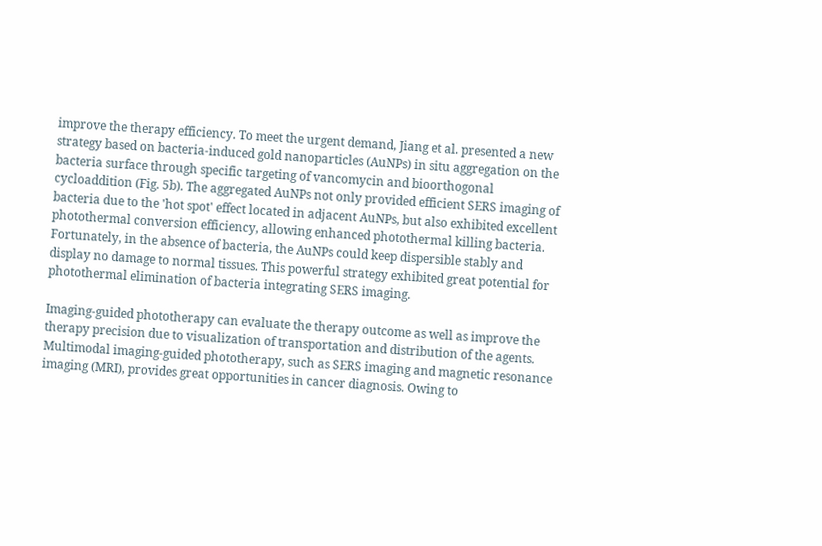improve the therapy efficiency. To meet the urgent demand, Jiang et al. presented a new strategy based on bacteria-induced gold nanoparticles (AuNPs) in situ aggregation on the bacteria surface through specific targeting of vancomycin and bioorthogonal cycloaddition (Fig. 5b). The aggregated AuNPs not only provided efficient SERS imaging of bacteria due to the 'hot spot' effect located in adjacent AuNPs, but also exhibited excellent photothermal conversion efficiency, allowing enhanced photothermal killing bacteria. Fortunately, in the absence of bacteria, the AuNPs could keep dispersible stably and display no damage to normal tissues. This powerful strategy exhibited great potential for photothermal elimination of bacteria integrating SERS imaging.

Imaging-guided phototherapy can evaluate the therapy outcome as well as improve the therapy precision due to visualization of transportation and distribution of the agents. Multimodal imaging-guided phototherapy, such as SERS imaging and magnetic resonance imaging (MRI), provides great opportunities in cancer diagnosis. Owing to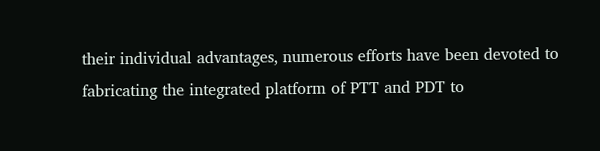their individual advantages, numerous efforts have been devoted to fabricating the integrated platform of PTT and PDT to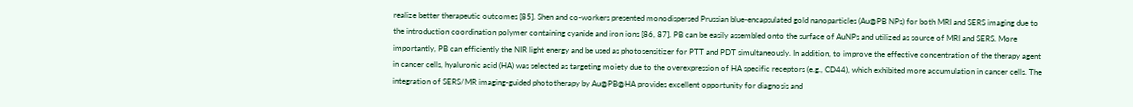realize better therapeutic outcomes [85]. Shen and co-workers presented monodispersed Prussian blue-encapsulated gold nanoparticles (Au@PB NPs) for both MRI and SERS imaging due to the introduction coordination polymer containing cyanide and iron ions [86, 87]. PB can be easily assembled onto the surface of AuNPs and utilized as source of MRI and SERS. More importantly, PB can efficiently the NIR light energy and be used as photosensitizer for PTT and PDT simultaneously. In addition, to improve the effective concentration of the therapy agent in cancer cells, hyaluronic acid (HA) was selected as targeting moiety due to the overexpression of HA specific receptors (e.g., CD44), which exhibited more accumulation in cancer cells. The integration of SERS/MR imaging-guided phototherapy by Au@PB@HA provides excellent opportunity for diagnosis and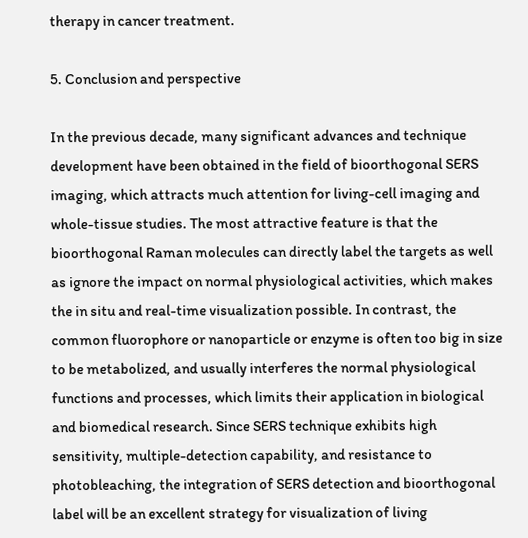therapy in cancer treatment.

5. Conclusion and perspective

In the previous decade, many significant advances and technique development have been obtained in the field of bioorthogonal SERS imaging, which attracts much attention for living-cell imaging and whole-tissue studies. The most attractive feature is that the bioorthogonal Raman molecules can directly label the targets as well as ignore the impact on normal physiological activities, which makes the in situ and real-time visualization possible. In contrast, the common fluorophore or nanoparticle or enzyme is often too big in size to be metabolized, and usually interferes the normal physiological functions and processes, which limits their application in biological and biomedical research. Since SERS technique exhibits high sensitivity, multiple-detection capability, and resistance to photobleaching, the integration of SERS detection and bioorthogonal label will be an excellent strategy for visualization of living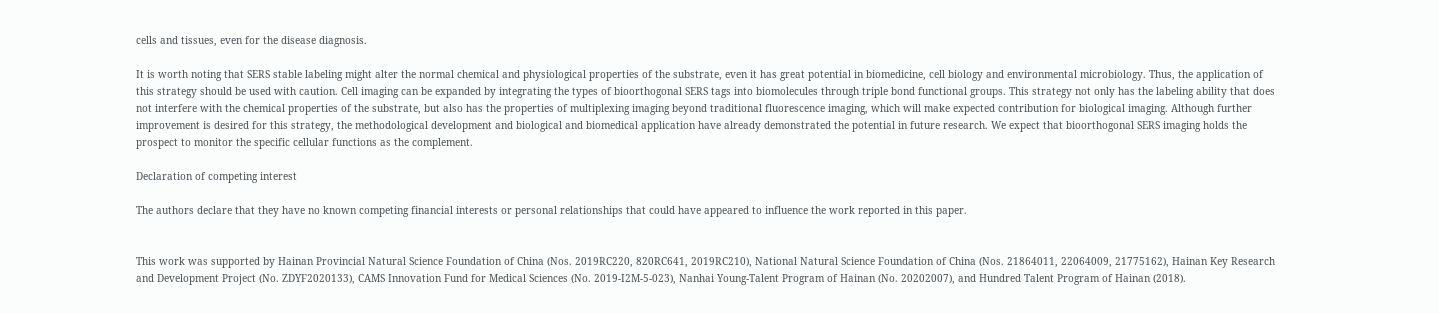cells and tissues, even for the disease diagnosis.

It is worth noting that SERS stable labeling might alter the normal chemical and physiological properties of the substrate, even it has great potential in biomedicine, cell biology and environmental microbiology. Thus, the application of this strategy should be used with caution. Cell imaging can be expanded by integrating the types of bioorthogonal SERS tags into biomolecules through triple bond functional groups. This strategy not only has the labeling ability that does not interfere with the chemical properties of the substrate, but also has the properties of multiplexing imaging beyond traditional fluorescence imaging, which will make expected contribution for biological imaging. Although further improvement is desired for this strategy, the methodological development and biological and biomedical application have already demonstrated the potential in future research. We expect that bioorthogonal SERS imaging holds the prospect to monitor the specific cellular functions as the complement.

Declaration of competing interest

The authors declare that they have no known competing financial interests or personal relationships that could have appeared to influence the work reported in this paper.


This work was supported by Hainan Provincial Natural Science Foundation of China (Nos. 2019RC220, 820RC641, 2019RC210), National Natural Science Foundation of China (Nos. 21864011, 22064009, 21775162), Hainan Key Research and Development Project (No. ZDYF2020133), CAMS Innovation Fund for Medical Sciences (No. 2019-I2M-5-023), Nanhai Young-Talent Program of Hainan (No. 20202007), and Hundred Talent Program of Hainan (2018).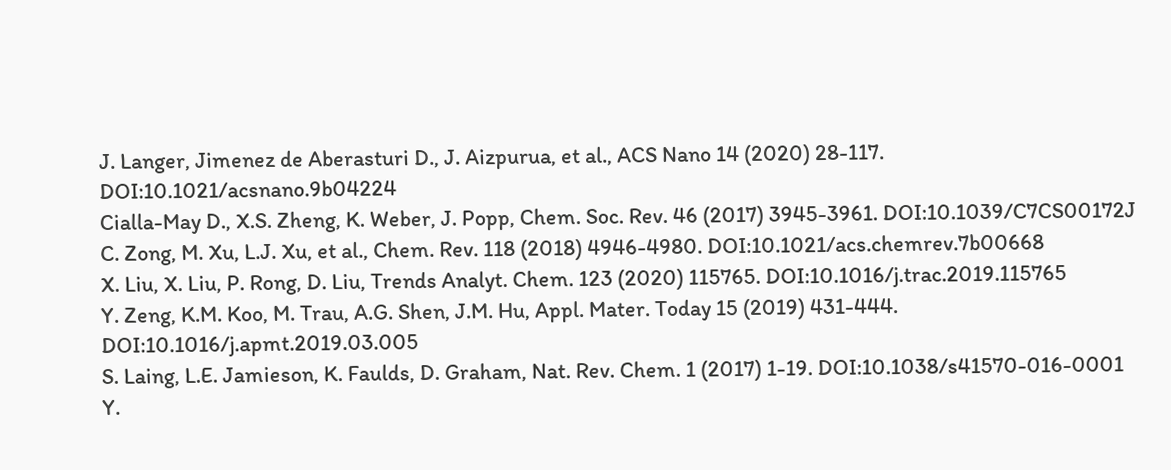J. Langer, Jimenez de Aberasturi D., J. Aizpurua, et al., ACS Nano 14 (2020) 28-117. DOI:10.1021/acsnano.9b04224
Cialla-May D., X.S. Zheng, K. Weber, J. Popp, Chem. Soc. Rev. 46 (2017) 3945-3961. DOI:10.1039/C7CS00172J
C. Zong, M. Xu, L.J. Xu, et al., Chem. Rev. 118 (2018) 4946-4980. DOI:10.1021/acs.chemrev.7b00668
X. Liu, X. Liu, P. Rong, D. Liu, Trends Analyt. Chem. 123 (2020) 115765. DOI:10.1016/j.trac.2019.115765
Y. Zeng, K.M. Koo, M. Trau, A.G. Shen, J.M. Hu, Appl. Mater. Today 15 (2019) 431-444. DOI:10.1016/j.apmt.2019.03.005
S. Laing, L.E. Jamieson, K. Faulds, D. Graham, Nat. Rev. Chem. 1 (2017) 1-19. DOI:10.1038/s41570-016-0001
Y.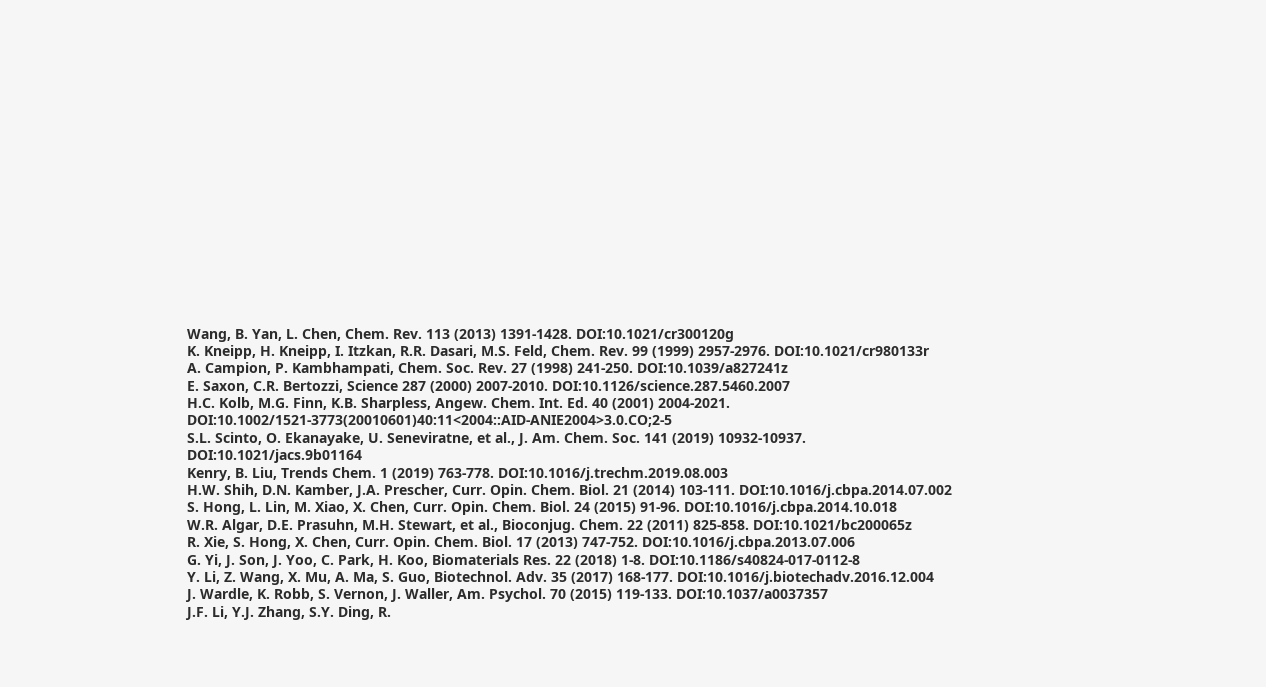Wang, B. Yan, L. Chen, Chem. Rev. 113 (2013) 1391-1428. DOI:10.1021/cr300120g
K. Kneipp, H. Kneipp, I. Itzkan, R.R. Dasari, M.S. Feld, Chem. Rev. 99 (1999) 2957-2976. DOI:10.1021/cr980133r
A. Campion, P. Kambhampati, Chem. Soc. Rev. 27 (1998) 241-250. DOI:10.1039/a827241z
E. Saxon, C.R. Bertozzi, Science 287 (2000) 2007-2010. DOI:10.1126/science.287.5460.2007
H.C. Kolb, M.G. Finn, K.B. Sharpless, Angew. Chem. Int. Ed. 40 (2001) 2004-2021. DOI:10.1002/1521-3773(20010601)40:11<2004::AID-ANIE2004>3.0.CO;2-5
S.L. Scinto, O. Ekanayake, U. Seneviratne, et al., J. Am. Chem. Soc. 141 (2019) 10932-10937. DOI:10.1021/jacs.9b01164
Kenry, B. Liu, Trends Chem. 1 (2019) 763-778. DOI:10.1016/j.trechm.2019.08.003
H.W. Shih, D.N. Kamber, J.A. Prescher, Curr. Opin. Chem. Biol. 21 (2014) 103-111. DOI:10.1016/j.cbpa.2014.07.002
S. Hong, L. Lin, M. Xiao, X. Chen, Curr. Opin. Chem. Biol. 24 (2015) 91-96. DOI:10.1016/j.cbpa.2014.10.018
W.R. Algar, D.E. Prasuhn, M.H. Stewart, et al., Bioconjug. Chem. 22 (2011) 825-858. DOI:10.1021/bc200065z
R. Xie, S. Hong, X. Chen, Curr. Opin. Chem. Biol. 17 (2013) 747-752. DOI:10.1016/j.cbpa.2013.07.006
G. Yi, J. Son, J. Yoo, C. Park, H. Koo, Biomaterials Res. 22 (2018) 1-8. DOI:10.1186/s40824-017-0112-8
Y. Li, Z. Wang, X. Mu, A. Ma, S. Guo, Biotechnol. Adv. 35 (2017) 168-177. DOI:10.1016/j.biotechadv.2016.12.004
J. Wardle, K. Robb, S. Vernon, J. Waller, Am. Psychol. 70 (2015) 119-133. DOI:10.1037/a0037357
J.F. Li, Y.J. Zhang, S.Y. Ding, R.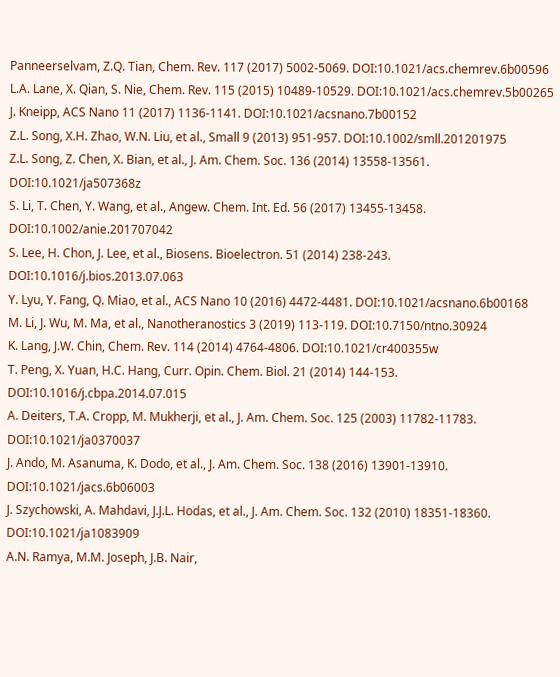Panneerselvam, Z.Q. Tian, Chem. Rev. 117 (2017) 5002-5069. DOI:10.1021/acs.chemrev.6b00596
L.A. Lane, X. Qian, S. Nie, Chem. Rev. 115 (2015) 10489-10529. DOI:10.1021/acs.chemrev.5b00265
J. Kneipp, ACS Nano 11 (2017) 1136-1141. DOI:10.1021/acsnano.7b00152
Z.L. Song, X.H. Zhao, W.N. Liu, et al., Small 9 (2013) 951-957. DOI:10.1002/smll.201201975
Z.L. Song, Z. Chen, X. Bian, et al., J. Am. Chem. Soc. 136 (2014) 13558-13561. DOI:10.1021/ja507368z
S. Li, T. Chen, Y. Wang, et al., Angew. Chem. Int. Ed. 56 (2017) 13455-13458. DOI:10.1002/anie.201707042
S. Lee, H. Chon, J. Lee, et al., Biosens. Bioelectron. 51 (2014) 238-243. DOI:10.1016/j.bios.2013.07.063
Y. Lyu, Y. Fang, Q. Miao, et al., ACS Nano 10 (2016) 4472-4481. DOI:10.1021/acsnano.6b00168
M. Li, J. Wu, M. Ma, et al., Nanotheranostics 3 (2019) 113-119. DOI:10.7150/ntno.30924
K. Lang, J.W. Chin, Chem. Rev. 114 (2014) 4764-4806. DOI:10.1021/cr400355w
T. Peng, X. Yuan, H.C. Hang, Curr. Opin. Chem. Biol. 21 (2014) 144-153. DOI:10.1016/j.cbpa.2014.07.015
A. Deiters, T.A. Cropp, M. Mukherji, et al., J. Am. Chem. Soc. 125 (2003) 11782-11783. DOI:10.1021/ja0370037
J. Ando, M. Asanuma, K. Dodo, et al., J. Am. Chem. Soc. 138 (2016) 13901-13910. DOI:10.1021/jacs.6b06003
J. Szychowski, A. Mahdavi, J.J.L. Hodas, et al., J. Am. Chem. Soc. 132 (2010) 18351-18360. DOI:10.1021/ja1083909
A.N. Ramya, M.M. Joseph, J.B. Nair,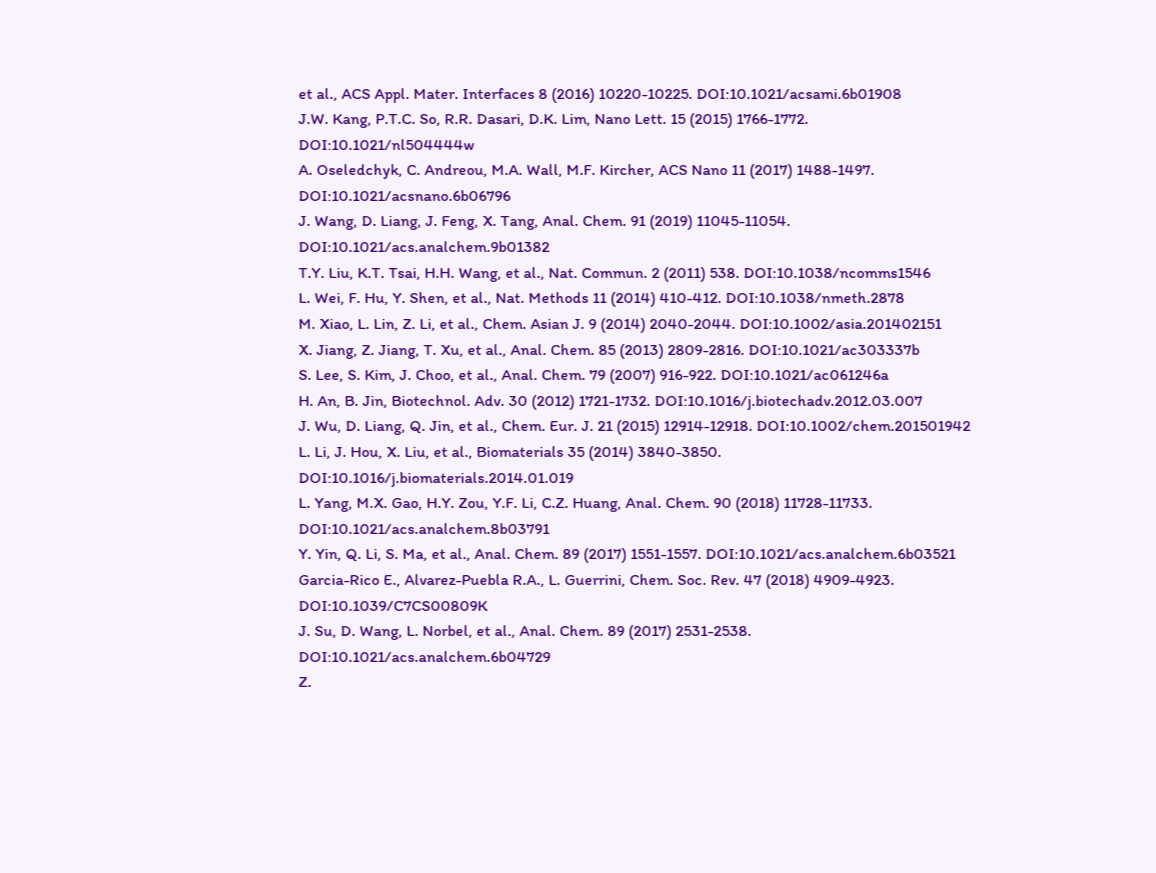et al., ACS Appl. Mater. Interfaces 8 (2016) 10220-10225. DOI:10.1021/acsami.6b01908
J.W. Kang, P.T.C. So, R.R. Dasari, D.K. Lim, Nano Lett. 15 (2015) 1766-1772. DOI:10.1021/nl504444w
A. Oseledchyk, C. Andreou, M.A. Wall, M.F. Kircher, ACS Nano 11 (2017) 1488-1497. DOI:10.1021/acsnano.6b06796
J. Wang, D. Liang, J. Feng, X. Tang, Anal. Chem. 91 (2019) 11045-11054. DOI:10.1021/acs.analchem.9b01382
T.Y. Liu, K.T. Tsai, H.H. Wang, et al., Nat. Commun. 2 (2011) 538. DOI:10.1038/ncomms1546
L. Wei, F. Hu, Y. Shen, et al., Nat. Methods 11 (2014) 410-412. DOI:10.1038/nmeth.2878
M. Xiao, L. Lin, Z. Li, et al., Chem. Asian J. 9 (2014) 2040-2044. DOI:10.1002/asia.201402151
X. Jiang, Z. Jiang, T. Xu, et al., Anal. Chem. 85 (2013) 2809-2816. DOI:10.1021/ac303337b
S. Lee, S. Kim, J. Choo, et al., Anal. Chem. 79 (2007) 916-922. DOI:10.1021/ac061246a
H. An, B. Jin, Biotechnol. Adv. 30 (2012) 1721-1732. DOI:10.1016/j.biotechadv.2012.03.007
J. Wu, D. Liang, Q. Jin, et al., Chem. Eur. J. 21 (2015) 12914-12918. DOI:10.1002/chem.201501942
L. Li, J. Hou, X. Liu, et al., Biomaterials 35 (2014) 3840-3850. DOI:10.1016/j.biomaterials.2014.01.019
L. Yang, M.X. Gao, H.Y. Zou, Y.F. Li, C.Z. Huang, Anal. Chem. 90 (2018) 11728-11733. DOI:10.1021/acs.analchem.8b03791
Y. Yin, Q. Li, S. Ma, et al., Anal. Chem. 89 (2017) 1551-1557. DOI:10.1021/acs.analchem.6b03521
Garcia-Rico E., Alvarez-Puebla R.A., L. Guerrini, Chem. Soc. Rev. 47 (2018) 4909-4923. DOI:10.1039/C7CS00809K
J. Su, D. Wang, L. Norbel, et al., Anal. Chem. 89 (2017) 2531-2538. DOI:10.1021/acs.analchem.6b04729
Z.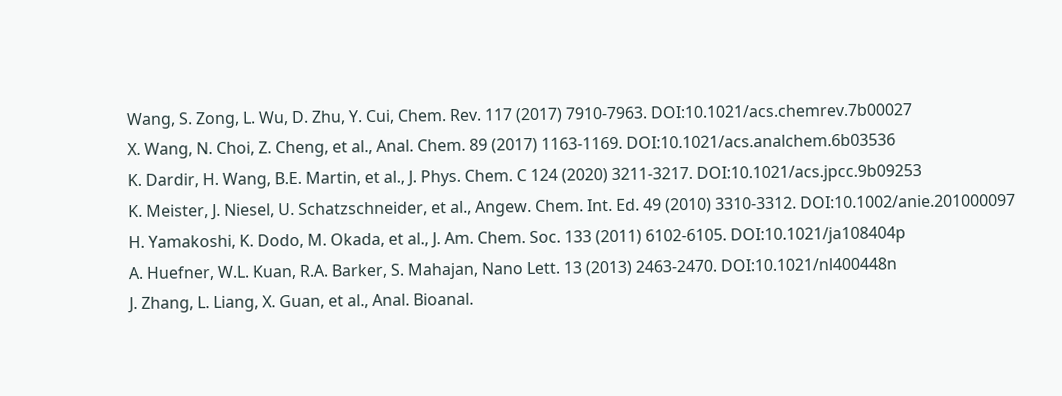Wang, S. Zong, L. Wu, D. Zhu, Y. Cui, Chem. Rev. 117 (2017) 7910-7963. DOI:10.1021/acs.chemrev.7b00027
X. Wang, N. Choi, Z. Cheng, et al., Anal. Chem. 89 (2017) 1163-1169. DOI:10.1021/acs.analchem.6b03536
K. Dardir, H. Wang, B.E. Martin, et al., J. Phys. Chem. C 124 (2020) 3211-3217. DOI:10.1021/acs.jpcc.9b09253
K. Meister, J. Niesel, U. Schatzschneider, et al., Angew. Chem. Int. Ed. 49 (2010) 3310-3312. DOI:10.1002/anie.201000097
H. Yamakoshi, K. Dodo, M. Okada, et al., J. Am. Chem. Soc. 133 (2011) 6102-6105. DOI:10.1021/ja108404p
A. Huefner, W.L. Kuan, R.A. Barker, S. Mahajan, Nano Lett. 13 (2013) 2463-2470. DOI:10.1021/nl400448n
J. Zhang, L. Liang, X. Guan, et al., Anal. Bioanal.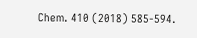Chem. 410 (2018) 585-594.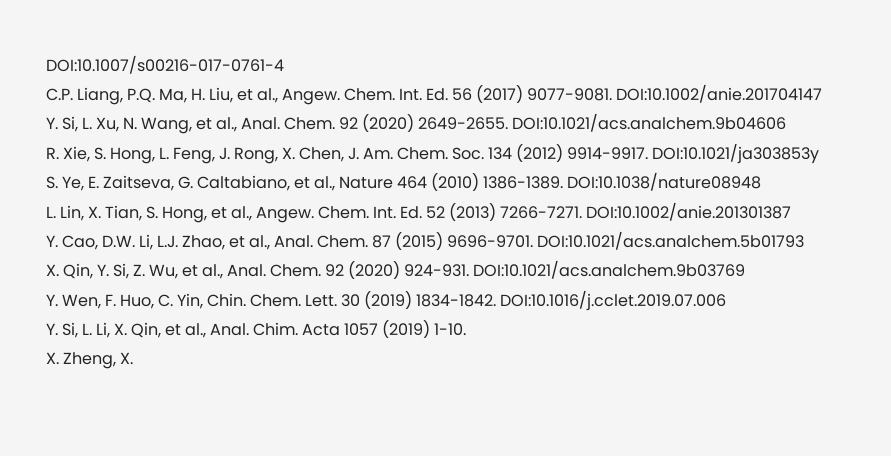DOI:10.1007/s00216-017-0761-4
C.P. Liang, P.Q. Ma, H. Liu, et al., Angew. Chem. Int. Ed. 56 (2017) 9077-9081. DOI:10.1002/anie.201704147
Y. Si, L. Xu, N. Wang, et al., Anal. Chem. 92 (2020) 2649-2655. DOI:10.1021/acs.analchem.9b04606
R. Xie, S. Hong, L. Feng, J. Rong, X. Chen, J. Am. Chem. Soc. 134 (2012) 9914-9917. DOI:10.1021/ja303853y
S. Ye, E. Zaitseva, G. Caltabiano, et al., Nature 464 (2010) 1386-1389. DOI:10.1038/nature08948
L. Lin, X. Tian, S. Hong, et al., Angew. Chem. Int. Ed. 52 (2013) 7266-7271. DOI:10.1002/anie.201301387
Y. Cao, D.W. Li, L.J. Zhao, et al., Anal. Chem. 87 (2015) 9696-9701. DOI:10.1021/acs.analchem.5b01793
X. Qin, Y. Si, Z. Wu, et al., Anal. Chem. 92 (2020) 924-931. DOI:10.1021/acs.analchem.9b03769
Y. Wen, F. Huo, C. Yin, Chin. Chem. Lett. 30 (2019) 1834-1842. DOI:10.1016/j.cclet.2019.07.006
Y. Si, L. Li, X. Qin, et al., Anal. Chim. Acta 1057 (2019) 1-10.
X. Zheng, X.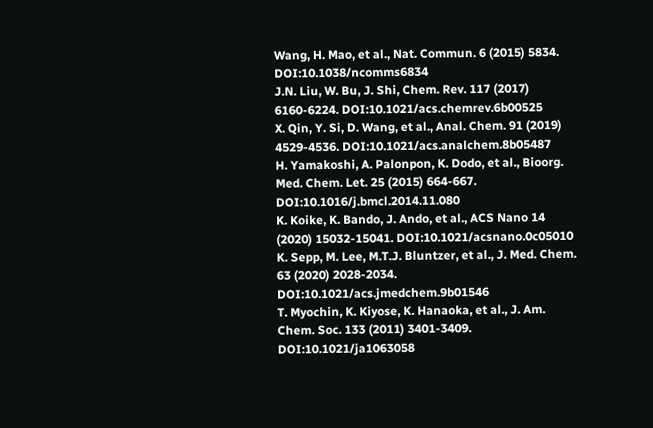Wang, H. Mao, et al., Nat. Commun. 6 (2015) 5834. DOI:10.1038/ncomms6834
J.N. Liu, W. Bu, J. Shi, Chem. Rev. 117 (2017) 6160-6224. DOI:10.1021/acs.chemrev.6b00525
X. Qin, Y. Si, D. Wang, et al., Anal. Chem. 91 (2019) 4529-4536. DOI:10.1021/acs.analchem.8b05487
H. Yamakoshi, A. Palonpon, K. Dodo, et al., Bioorg. Med. Chem. Let. 25 (2015) 664-667. DOI:10.1016/j.bmcl.2014.11.080
K. Koike, K. Bando, J. Ando, et al., ACS Nano 14 (2020) 15032-15041. DOI:10.1021/acsnano.0c05010
K. Sepp, M. Lee, M.T.J. Bluntzer, et al., J. Med. Chem. 63 (2020) 2028-2034. DOI:10.1021/acs.jmedchem.9b01546
T. Myochin, K. Kiyose, K. Hanaoka, et al., J. Am. Chem. Soc. 133 (2011) 3401-3409. DOI:10.1021/ja1063058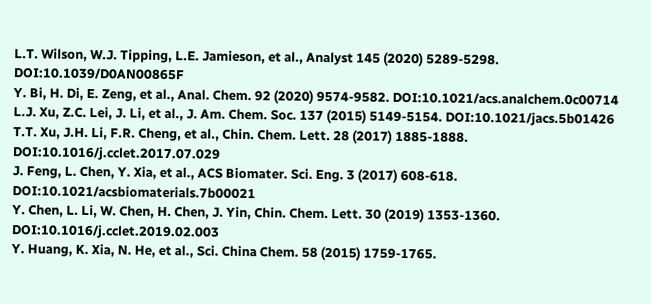L.T. Wilson, W.J. Tipping, L.E. Jamieson, et al., Analyst 145 (2020) 5289-5298. DOI:10.1039/D0AN00865F
Y. Bi, H. Di, E. Zeng, et al., Anal. Chem. 92 (2020) 9574-9582. DOI:10.1021/acs.analchem.0c00714
L.J. Xu, Z.C. Lei, J. Li, et al., J. Am. Chem. Soc. 137 (2015) 5149-5154. DOI:10.1021/jacs.5b01426
T.T. Xu, J.H. Li, F.R. Cheng, et al., Chin. Chem. Lett. 28 (2017) 1885-1888. DOI:10.1016/j.cclet.2017.07.029
J. Feng, L. Chen, Y. Xia, et al., ACS Biomater. Sci. Eng. 3 (2017) 608-618. DOI:10.1021/acsbiomaterials.7b00021
Y. Chen, L. Li, W. Chen, H. Chen, J. Yin, Chin. Chem. Lett. 30 (2019) 1353-1360. DOI:10.1016/j.cclet.2019.02.003
Y. Huang, K. Xia, N. He, et al., Sci. China Chem. 58 (2015) 1759-1765.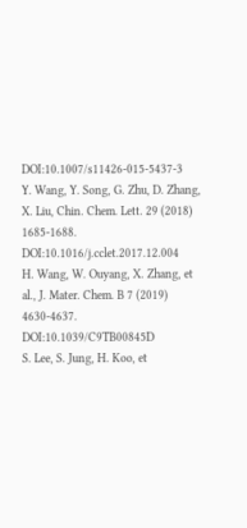DOI:10.1007/s11426-015-5437-3
Y. Wang, Y. Song, G. Zhu, D. Zhang, X. Liu, Chin. Chem. Lett. 29 (2018) 1685-1688. DOI:10.1016/j.cclet.2017.12.004
H. Wang, W. Ouyang, X. Zhang, et al., J. Mater. Chem. B 7 (2019) 4630-4637. DOI:10.1039/C9TB00845D
S. Lee, S. Jung, H. Koo, et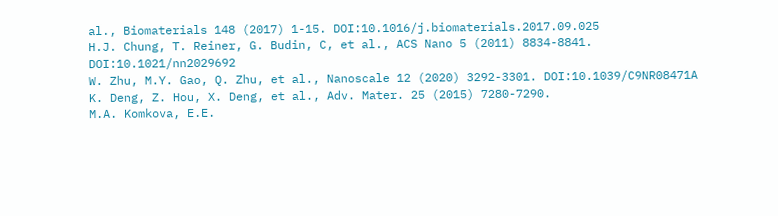al., Biomaterials 148 (2017) 1-15. DOI:10.1016/j.biomaterials.2017.09.025
H.J. Chung, T. Reiner, G. Budin, C, et al., ACS Nano 5 (2011) 8834-8841. DOI:10.1021/nn2029692
W. Zhu, M.Y. Gao, Q. Zhu, et al., Nanoscale 12 (2020) 3292-3301. DOI:10.1039/C9NR08471A
K. Deng, Z. Hou, X. Deng, et al., Adv. Mater. 25 (2015) 7280-7290.
M.A. Komkova, E.E.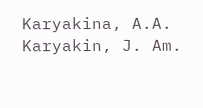Karyakina, A.A. Karyakin, J. Am.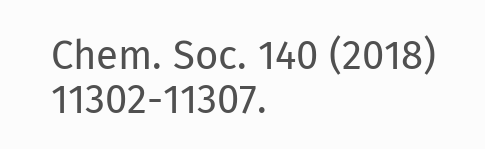Chem. Soc. 140 (2018) 11302-11307.